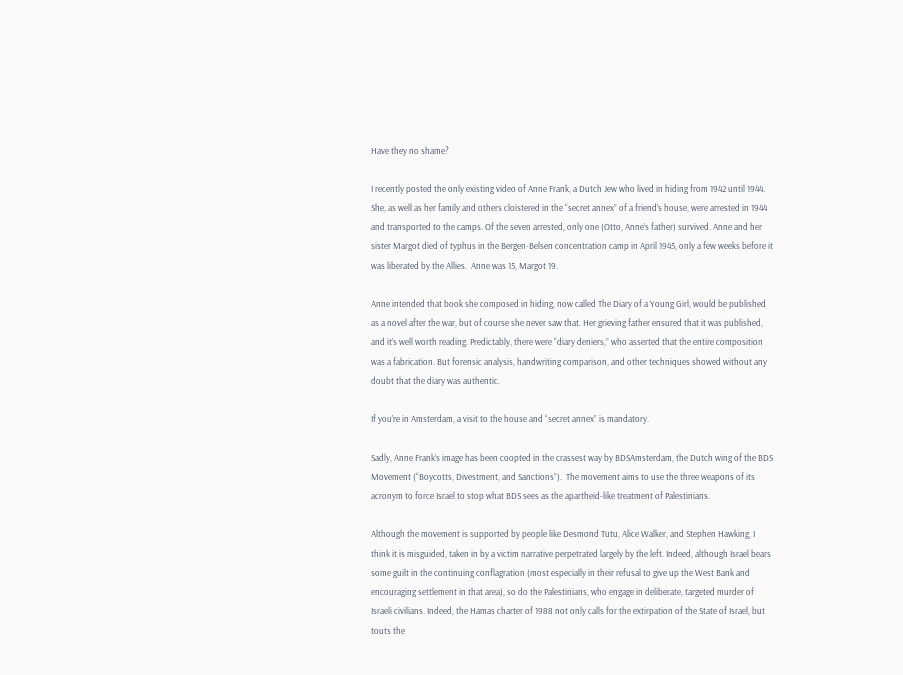Have they no shame?

I recently posted the only existing video of Anne Frank, a Dutch Jew who lived in hiding from 1942 until 1944. She, as well as her family and others cloistered in the “secret annex” of a friend’s house, were arrested in 1944 and transported to the camps. Of the seven arrested, only one (Otto, Anne’s father) survived. Anne and her sister Margot died of typhus in the Bergen-Belsen concentration camp in April 1945, only a few weeks before it was liberated by the Allies.  Anne was 15, Margot 19.

Anne intended that book she composed in hiding, now called The Diary of a Young Girl, would be published as a novel after the war, but of course she never saw that. Her grieving father ensured that it was published, and it’s well worth reading. Predictably, there were “diary deniers,” who asserted that the entire composition was a fabrication. But forensic analysis, handwriting comparison, and other techniques showed without any doubt that the diary was authentic.

If you’re in Amsterdam, a visit to the house and “secret annex” is mandatory.

Sadly, Anne Frank’s image has been coopted in the crassest way by BDSAmsterdam, the Dutch wing of the BDS Movement (“Boycotts, Divestment, and Sanctions”).  The movement aims to use the three weapons of its acronym to force Israel to stop what BDS sees as the apartheid-like treatment of Palestinians.

Although the movement is supported by people like Desmond Tutu, Alice Walker, and Stephen Hawking, I think it is misguided, taken in by a victim narrative perpetrated largely by the left. Indeed, although Israel bears some guilt in the continuing conflagration (most especially in their refusal to give up the West Bank and encouraging settlement in that area), so do the Palestinians, who engage in deliberate, targeted murder of Israeli civilians. Indeed, the Hamas charter of 1988 not only calls for the extirpation of the State of Israel, but touts the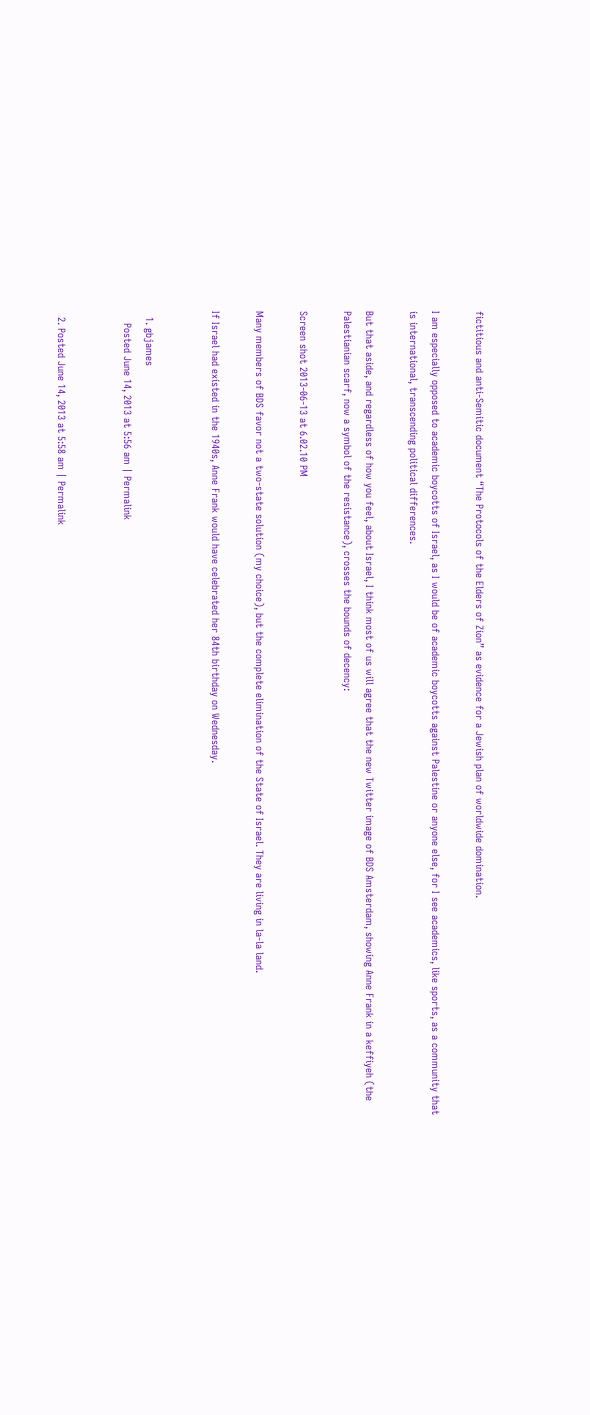fictitious and anti-Semitic document “The Protocols of the Elders of Zion” as evidence for a Jewish plan of worldwide domination.

I am especially opposed to academic boycotts of Israel, as I would be of academic boycotts against Palestine or anyone else, for I see academics, like sports, as a community that is international, transcending political differences.

But that aside, and regardless of how you feel, about Israel, I think most of us will agree that the new Twitter image of BDS Amsterdam, showing Anne Frank in a keffiyeh (the Palestianian scarf, now a symbol of the resistance), crosses the bounds of decency:

Screen shot 2013-06-13 at 6.02.10 PM

Many members of BDS favor not a two-state solution (my choice), but the complete elimination of the State of Israel. They are living in la-la land.

If Israel had existed in the 1940s, Anne Frank would have celebrated her 84th birthday on Wednesday.


  1. gbjames
    Posted June 14, 2013 at 5:56 am | Permalink


  2. Posted June 14, 2013 at 5:58 am | Permalink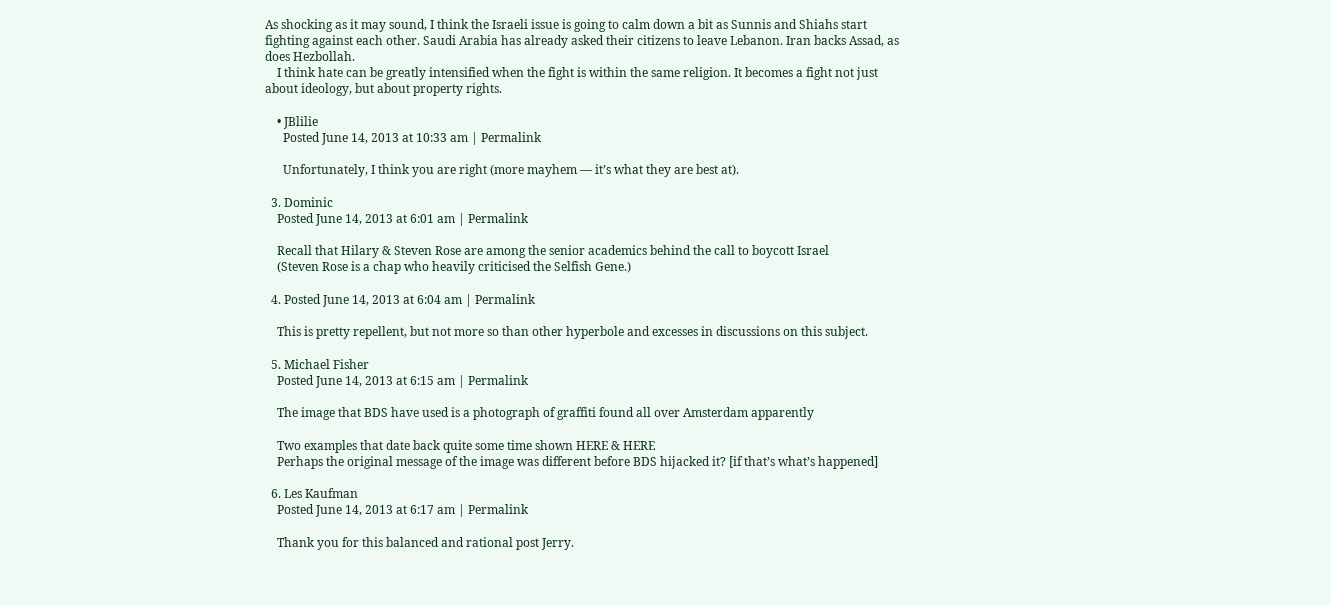As shocking as it may sound, I think the Israeli issue is going to calm down a bit as Sunnis and Shiahs start fighting against each other. Saudi Arabia has already asked their citizens to leave Lebanon. Iran backs Assad, as does Hezbollah.
    I think hate can be greatly intensified when the fight is within the same religion. It becomes a fight not just about ideology, but about property rights.

    • JBlilie
      Posted June 14, 2013 at 10:33 am | Permalink

      Unfortunately, I think you are right (more mayhem — it’s what they are best at).

  3. Dominic
    Posted June 14, 2013 at 6:01 am | Permalink

    Recall that Hilary & Steven Rose are among the senior academics behind the call to boycott Israel
    (Steven Rose is a chap who heavily criticised the Selfish Gene.)

  4. Posted June 14, 2013 at 6:04 am | Permalink

    This is pretty repellent, but not more so than other hyperbole and excesses in discussions on this subject.

  5. Michael Fisher
    Posted June 14, 2013 at 6:15 am | Permalink

    The image that BDS have used is a photograph of graffiti found all over Amsterdam apparently

    Two examples that date back quite some time shown HERE & HERE
    Perhaps the original message of the image was different before BDS hijacked it? [if that’s what’s happened]

  6. Les Kaufman
    Posted June 14, 2013 at 6:17 am | Permalink

    Thank you for this balanced and rational post Jerry.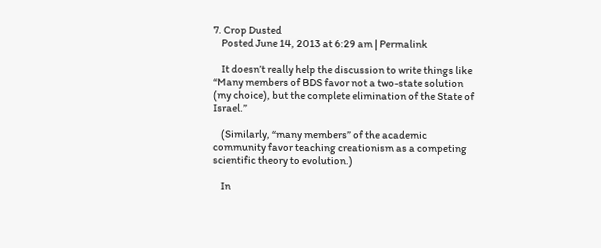7. Crop Dusted
    Posted June 14, 2013 at 6:29 am | Permalink

    It doesn’t really help the discussion to write things like “Many members of BDS favor not a two-state solution (my choice), but the complete elimination of the State of Israel.”

    (Similarly, “many members” of the academic community favor teaching creationism as a competing scientific theory to evolution.)

    In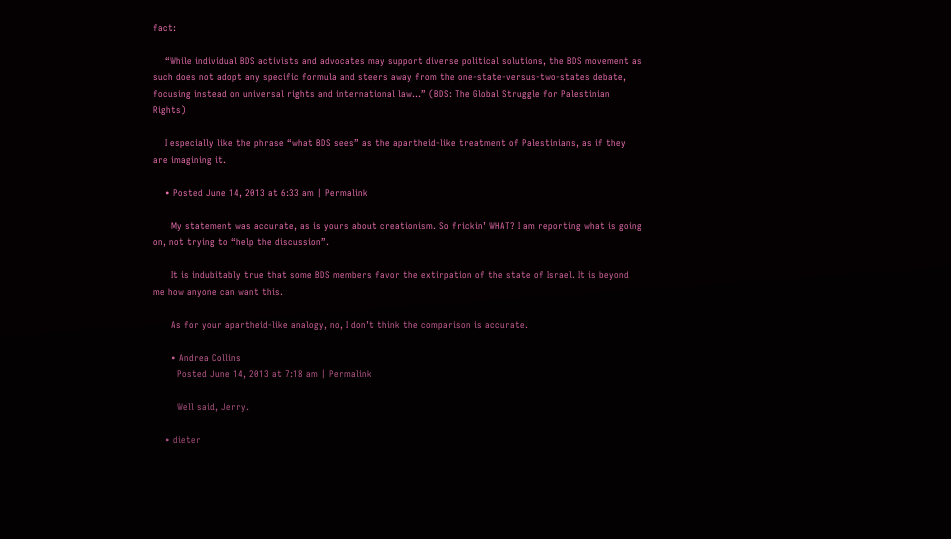fact:

    “While individual BDS activists and advocates may support diverse political solutions, the BDS movement as such does not adopt any specific formula and steers away from the one-state-versus-two-states debate, focusing instead on universal rights and international law…” (BDS: The Global Struggle for Palestinian Rights)

    I especially like the phrase “what BDS sees” as the apartheid-like treatment of Palestinians, as if they are imagining it.

    • Posted June 14, 2013 at 6:33 am | Permalink

      My statement was accurate, as is yours about creationism. So frickin’ WHAT? I am reporting what is going on, not trying to “help the discussion”.

      It is indubitably true that some BDS members favor the extirpation of the state of Israel. It is beyond me how anyone can want this.

      As for your apartheid-like analogy, no, I don’t think the comparison is accurate.

      • Andrea Collins
        Posted June 14, 2013 at 7:18 am | Permalink

        Well said, Jerry.

    • dieter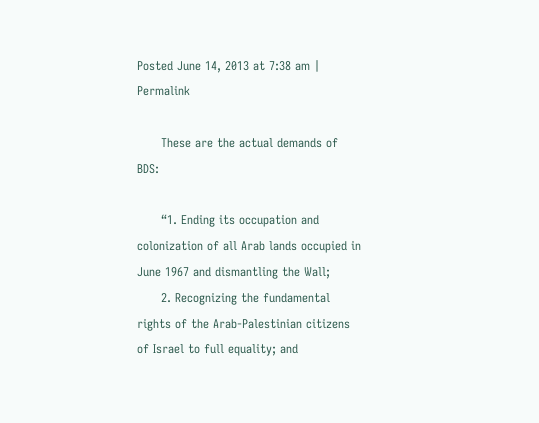Posted June 14, 2013 at 7:38 am | Permalink

      These are the actual demands of BDS:

      “1. Ending its occupation and colonization of all Arab lands occupied in June 1967 and dismantling the Wall;
      2. Recognizing the fundamental rights of the Arab-Palestinian citizens of Israel to full equality; and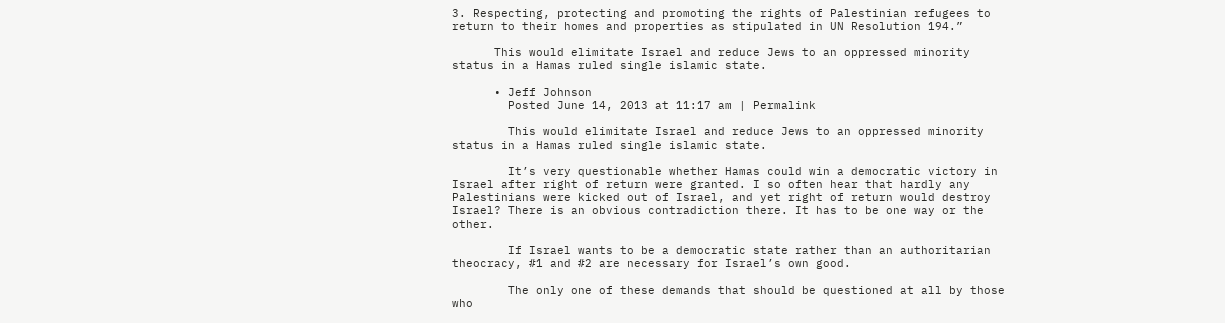3. Respecting, protecting and promoting the rights of Palestinian refugees to return to their homes and properties as stipulated in UN Resolution 194.”

      This would elimitate Israel and reduce Jews to an oppressed minority status in a Hamas ruled single islamic state.

      • Jeff Johnson
        Posted June 14, 2013 at 11:17 am | Permalink

        This would elimitate Israel and reduce Jews to an oppressed minority status in a Hamas ruled single islamic state.

        It’s very questionable whether Hamas could win a democratic victory in Israel after right of return were granted. I so often hear that hardly any Palestinians were kicked out of Israel, and yet right of return would destroy Israel? There is an obvious contradiction there. It has to be one way or the other.

        If Israel wants to be a democratic state rather than an authoritarian theocracy, #1 and #2 are necessary for Israel’s own good.

        The only one of these demands that should be questioned at all by those who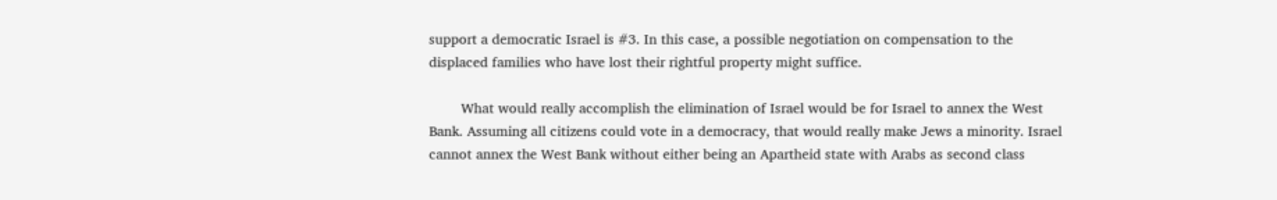support a democratic Israel is #3. In this case, a possible negotiation on compensation to the displaced families who have lost their rightful property might suffice.

        What would really accomplish the elimination of Israel would be for Israel to annex the West Bank. Assuming all citizens could vote in a democracy, that would really make Jews a minority. Israel cannot annex the West Bank without either being an Apartheid state with Arabs as second class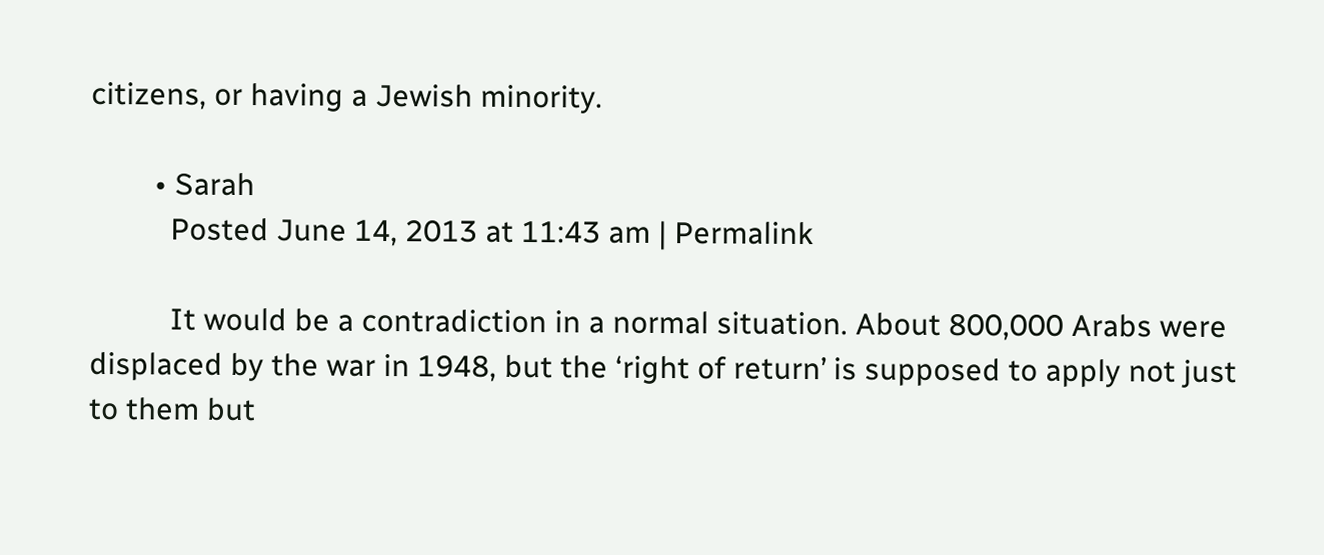citizens, or having a Jewish minority.

        • Sarah
          Posted June 14, 2013 at 11:43 am | Permalink

          It would be a contradiction in a normal situation. About 800,000 Arabs were displaced by the war in 1948, but the ‘right of return’ is supposed to apply not just to them but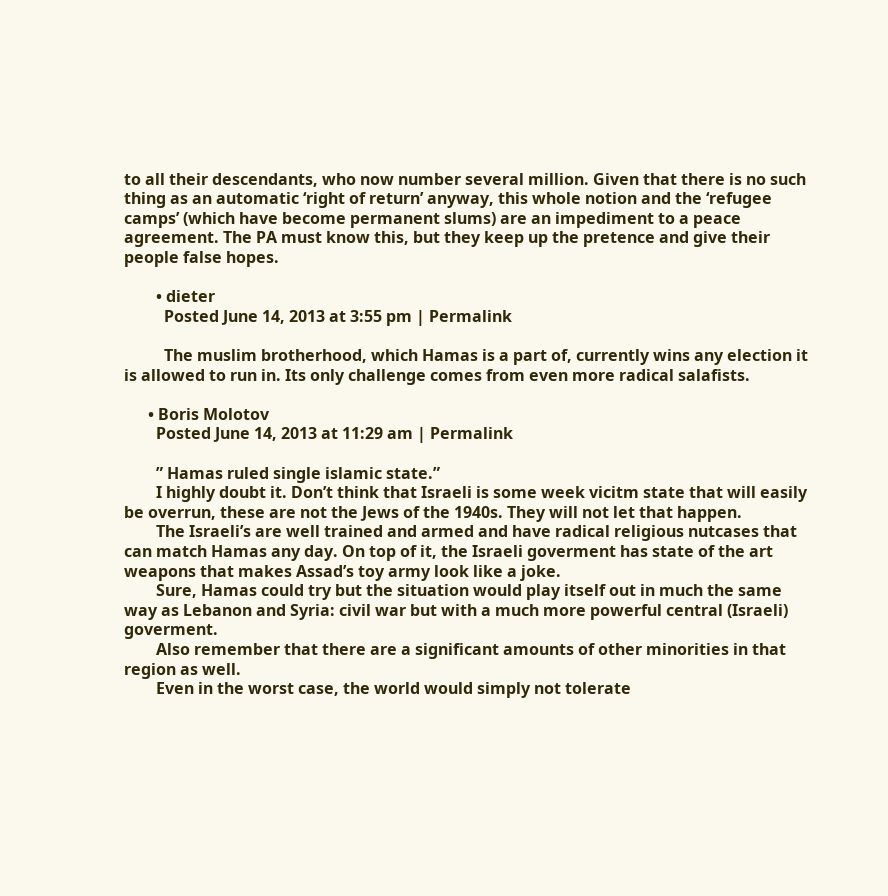to all their descendants, who now number several million. Given that there is no such thing as an automatic ‘right of return’ anyway, this whole notion and the ‘refugee camps’ (which have become permanent slums) are an impediment to a peace agreement. The PA must know this, but they keep up the pretence and give their people false hopes.

        • dieter
          Posted June 14, 2013 at 3:55 pm | Permalink

          The muslim brotherhood, which Hamas is a part of, currently wins any election it is allowed to run in. Its only challenge comes from even more radical salafists.

      • Boris Molotov
        Posted June 14, 2013 at 11:29 am | Permalink

        ” Hamas ruled single islamic state.”
        I highly doubt it. Don’t think that Israeli is some week vicitm state that will easily be overrun, these are not the Jews of the 1940s. They will not let that happen.
        The Israeli’s are well trained and armed and have radical religious nutcases that can match Hamas any day. On top of it, the Israeli goverment has state of the art weapons that makes Assad’s toy army look like a joke.
        Sure, Hamas could try but the situation would play itself out in much the same way as Lebanon and Syria: civil war but with a much more powerful central (Israeli) goverment.
        Also remember that there are a significant amounts of other minorities in that region as well.
        Even in the worst case, the world would simply not tolerate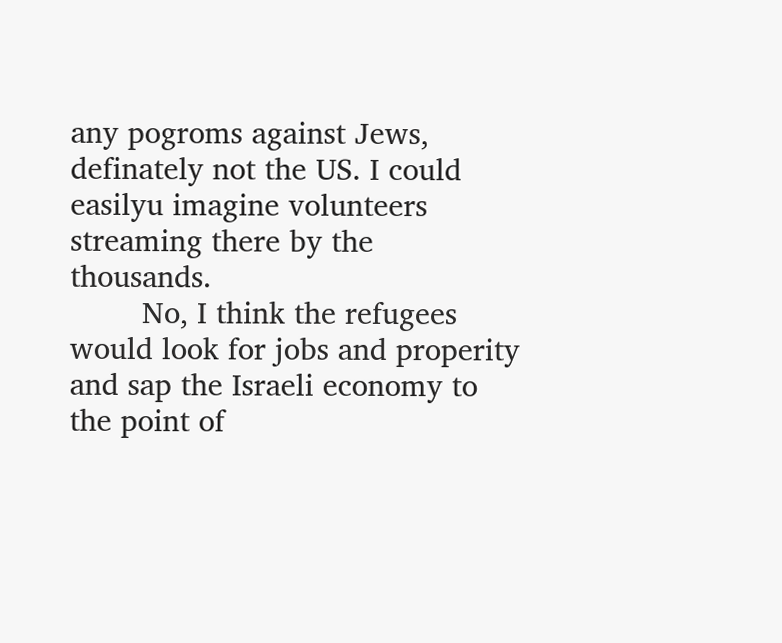any pogroms against Jews, definately not the US. I could easilyu imagine volunteers streaming there by the thousands.
        No, I think the refugees would look for jobs and properity and sap the Israeli economy to the point of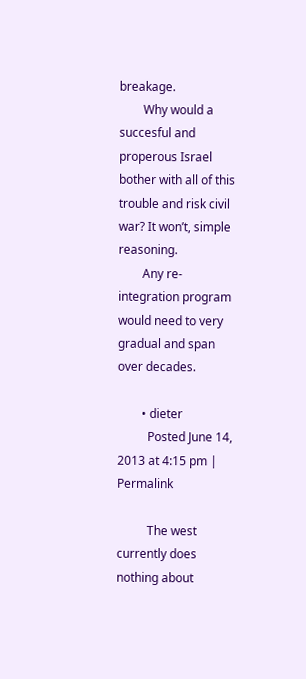breakage.
        Why would a succesful and properous Israel bother with all of this trouble and risk civil war? It won’t, simple reasoning.
        Any re-integration program would need to very gradual and span over decades.

        • dieter
          Posted June 14, 2013 at 4:15 pm | Permalink

          The west currently does nothing about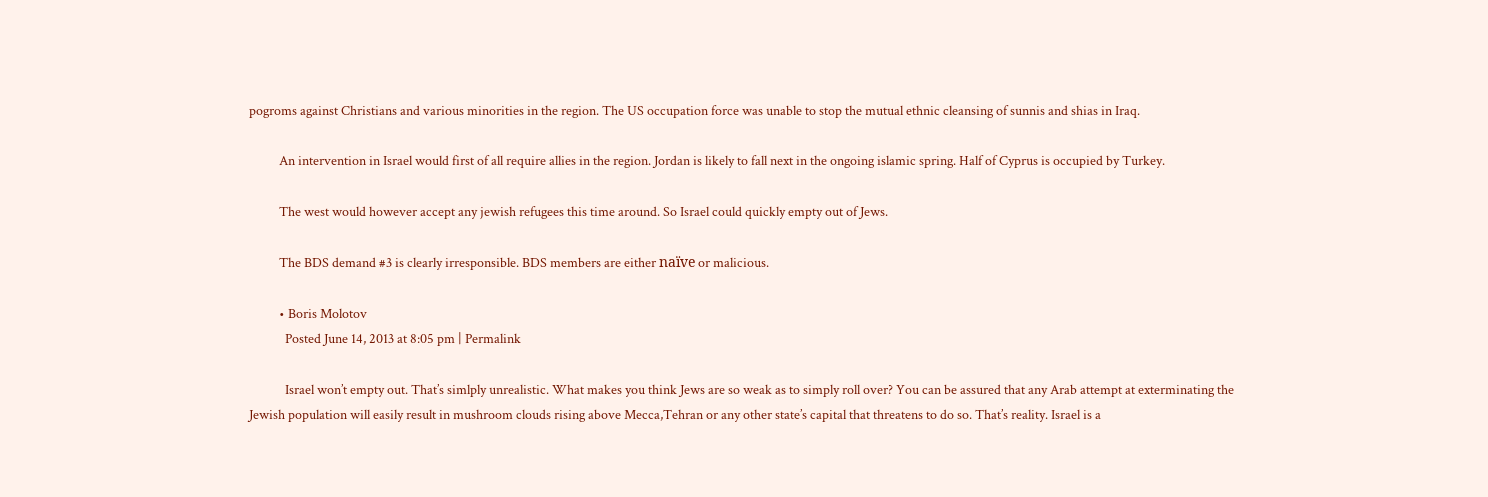pogroms against Christians and various minorities in the region. The US occupation force was unable to stop the mutual ethnic cleansing of sunnis and shias in Iraq.

          An intervention in Israel would first of all require allies in the region. Jordan is likely to fall next in the ongoing islamic spring. Half of Cyprus is occupied by Turkey.

          The west would however accept any jewish refugees this time around. So Israel could quickly empty out of Jews.

          The BDS demand #3 is clearly irresponsible. BDS members are either naïve or malicious.

          • Boris Molotov
            Posted June 14, 2013 at 8:05 pm | Permalink

            Israel won’t empty out. That’s simlply unrealistic. What makes you think Jews are so weak as to simply roll over? You can be assured that any Arab attempt at exterminating the Jewish population will easily result in mushroom clouds rising above Mecca,Tehran or any other state’s capital that threatens to do so. That’s reality. Israel is a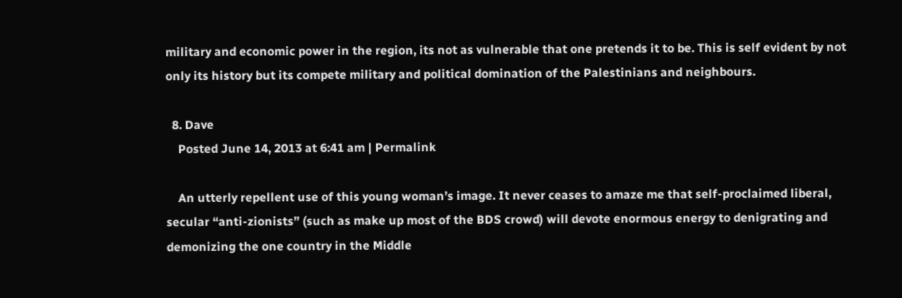military and economic power in the region, its not as vulnerable that one pretends it to be. This is self evident by not only its history but its compete military and political domination of the Palestinians and neighbours.

  8. Dave
    Posted June 14, 2013 at 6:41 am | Permalink

    An utterly repellent use of this young woman’s image. It never ceases to amaze me that self-proclaimed liberal, secular “anti-zionists” (such as make up most of the BDS crowd) will devote enormous energy to denigrating and demonizing the one country in the Middle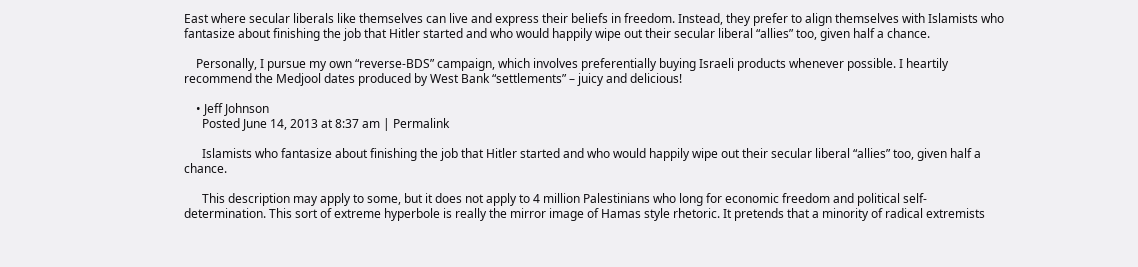East where secular liberals like themselves can live and express their beliefs in freedom. Instead, they prefer to align themselves with Islamists who fantasize about finishing the job that Hitler started and who would happily wipe out their secular liberal “allies” too, given half a chance.

    Personally, I pursue my own “reverse-BDS” campaign, which involves preferentially buying Israeli products whenever possible. I heartily recommend the Medjool dates produced by West Bank “settlements” – juicy and delicious!

    • Jeff Johnson
      Posted June 14, 2013 at 8:37 am | Permalink

      Islamists who fantasize about finishing the job that Hitler started and who would happily wipe out their secular liberal “allies” too, given half a chance.

      This description may apply to some, but it does not apply to 4 million Palestinians who long for economic freedom and political self-determination. This sort of extreme hyperbole is really the mirror image of Hamas style rhetoric. It pretends that a minority of radical extremists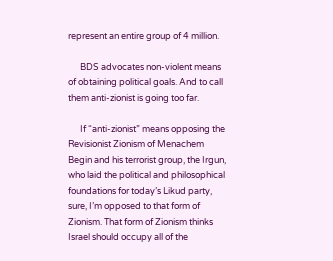represent an entire group of 4 million.

      BDS advocates non-violent means of obtaining political goals. And to call them anti-zionist is going too far.

      If “anti-zionist” means opposing the Revisionist Zionism of Menachem Begin and his terrorist group, the Irgun, who laid the political and philosophical foundations for today’s Likud party, sure, I’m opposed to that form of Zionism. That form of Zionism thinks Israel should occupy all of the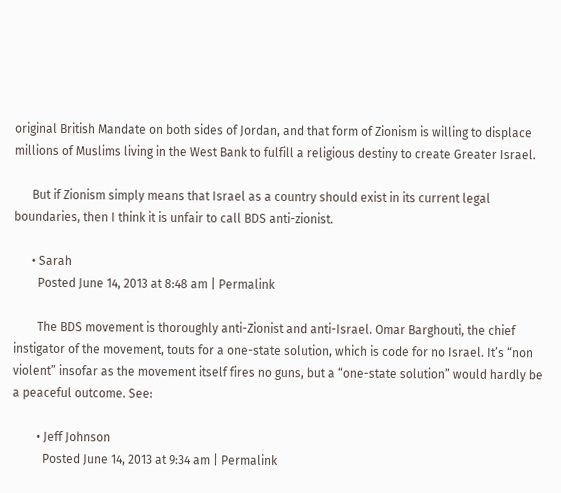original British Mandate on both sides of Jordan, and that form of Zionism is willing to displace millions of Muslims living in the West Bank to fulfill a religious destiny to create Greater Israel.

      But if Zionism simply means that Israel as a country should exist in its current legal boundaries, then I think it is unfair to call BDS anti-zionist.

      • Sarah
        Posted June 14, 2013 at 8:48 am | Permalink

        The BDS movement is thoroughly anti-Zionist and anti-Israel. Omar Barghouti, the chief instigator of the movement, touts for a one-state solution, which is code for no Israel. It’s “non violent” insofar as the movement itself fires no guns, but a “one-state solution” would hardly be a peaceful outcome. See:

        • Jeff Johnson
          Posted June 14, 2013 at 9:34 am | Permalink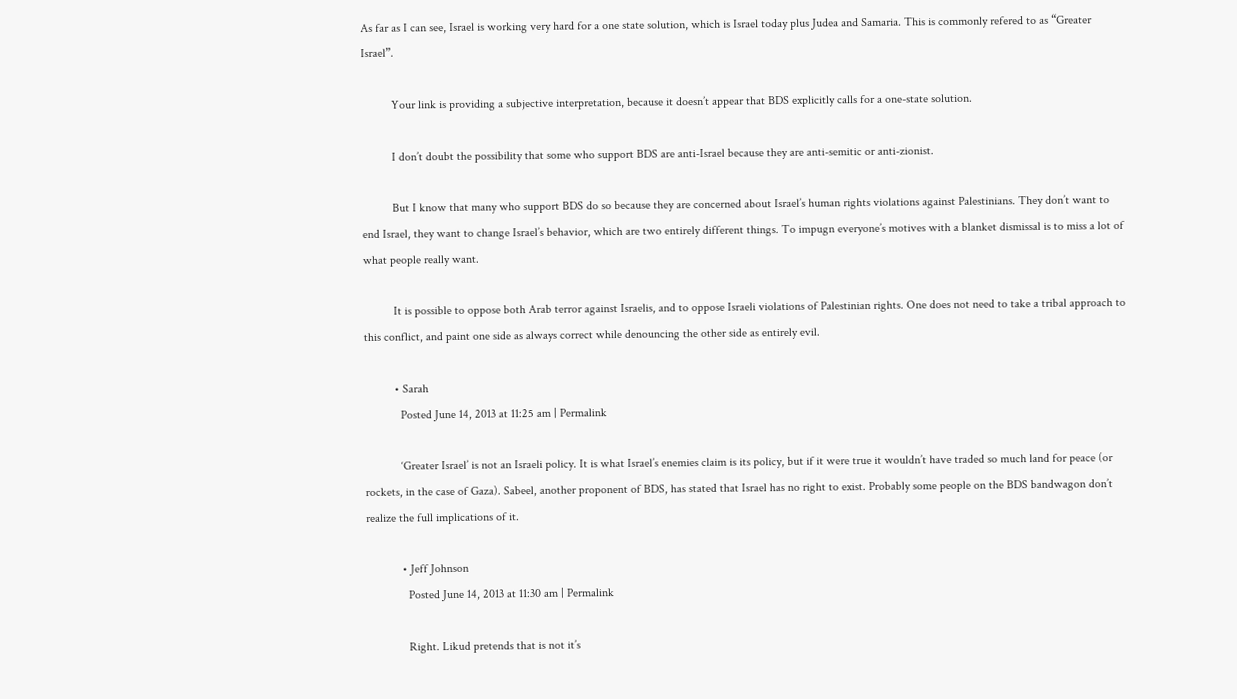As far as I can see, Israel is working very hard for a one state solution, which is Israel today plus Judea and Samaria. This is commonly refered to as “Greater Israel”.

          Your link is providing a subjective interpretation, because it doesn’t appear that BDS explicitly calls for a one-state solution.

          I don’t doubt the possibility that some who support BDS are anti-Israel because they are anti-semitic or anti-zionist.

          But I know that many who support BDS do so because they are concerned about Israel’s human rights violations against Palestinians. They don’t want to end Israel, they want to change Israel’s behavior, which are two entirely different things. To impugn everyone’s motives with a blanket dismissal is to miss a lot of what people really want.

          It is possible to oppose both Arab terror against Israelis, and to oppose Israeli violations of Palestinian rights. One does not need to take a tribal approach to this conflict, and paint one side as always correct while denouncing the other side as entirely evil.

          • Sarah
            Posted June 14, 2013 at 11:25 am | Permalink

            ‘Greater Israel’ is not an Israeli policy. It is what Israel’s enemies claim is its policy, but if it were true it wouldn’t have traded so much land for peace (or rockets, in the case of Gaza). Sabeel, another proponent of BDS, has stated that Israel has no right to exist. Probably some people on the BDS bandwagon don’t realize the full implications of it.

            • Jeff Johnson
              Posted June 14, 2013 at 11:30 am | Permalink

              Right. Likud pretends that is not it’s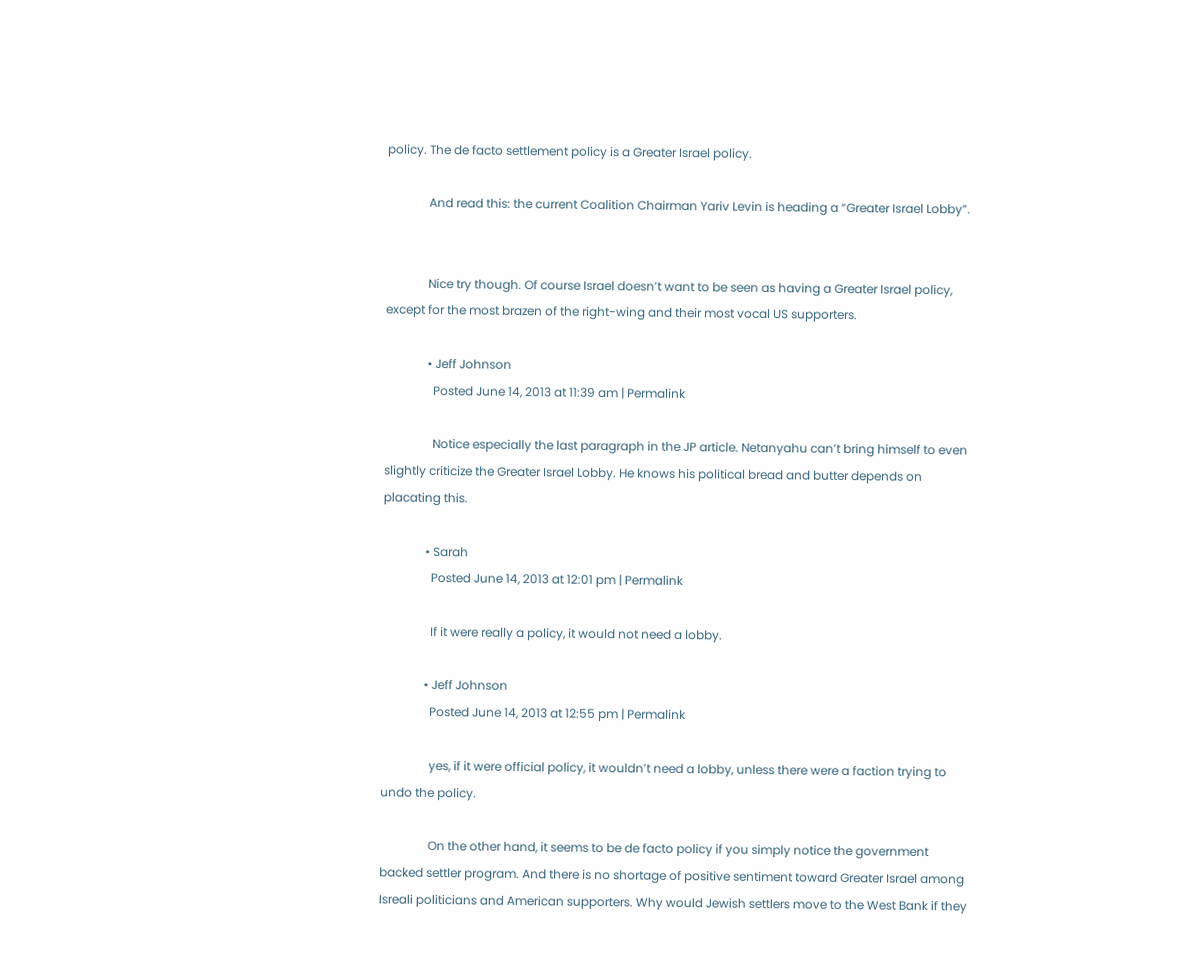policy. The de facto settlement policy is a Greater Israel policy.

              And read this: the current Coalition Chairman Yariv Levin is heading a “Greater Israel Lobby”.


              Nice try though. Of course Israel doesn’t want to be seen as having a Greater Israel policy, except for the most brazen of the right-wing and their most vocal US supporters.

              • Jeff Johnson
                Posted June 14, 2013 at 11:39 am | Permalink

                Notice especially the last paragraph in the JP article. Netanyahu can’t bring himself to even slightly criticize the Greater Israel Lobby. He knows his political bread and butter depends on placating this.

              • Sarah
                Posted June 14, 2013 at 12:01 pm | Permalink

                If it were really a policy, it would not need a lobby.

              • Jeff Johnson
                Posted June 14, 2013 at 12:55 pm | Permalink

                yes, if it were official policy, it wouldn’t need a lobby, unless there were a faction trying to undo the policy.

                On the other hand, it seems to be de facto policy if you simply notice the government backed settler program. And there is no shortage of positive sentiment toward Greater Israel among Isreali politicians and American supporters. Why would Jewish settlers move to the West Bank if they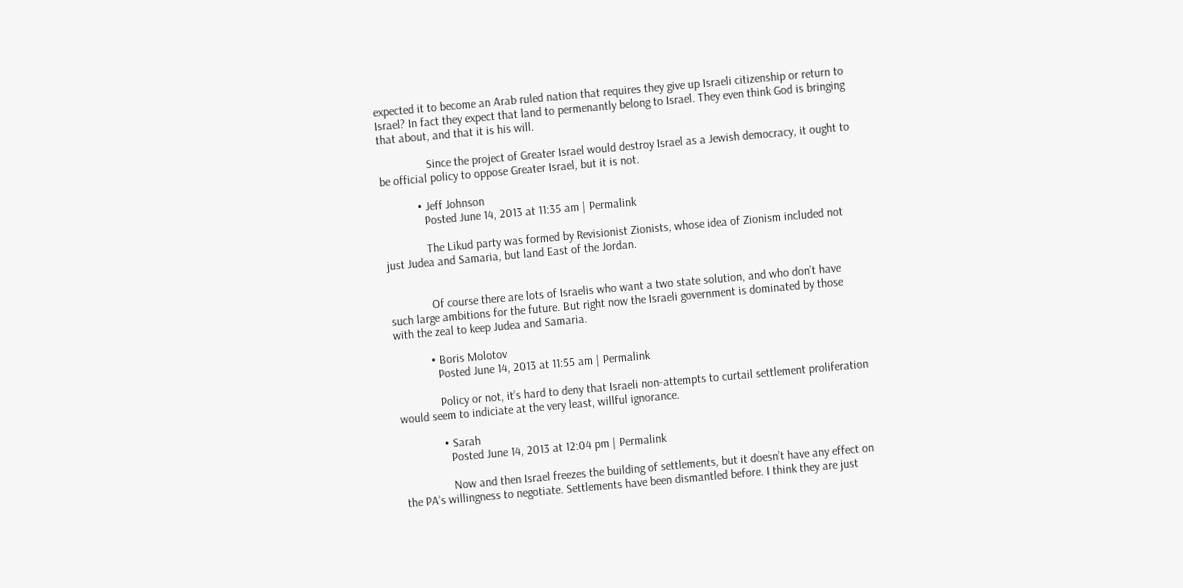expected it to become an Arab ruled nation that requires they give up Israeli citizenship or return to Israel? In fact they expect that land to permenantly belong to Israel. They even think God is bringing that about, and that it is his will.

                Since the project of Greater Israel would destroy Israel as a Jewish democracy, it ought to be official policy to oppose Greater Israel, but it is not.

            • Jeff Johnson
              Posted June 14, 2013 at 11:35 am | Permalink

              The Likud party was formed by Revisionist Zionists, whose idea of Zionism included not just Judea and Samaria, but land East of the Jordan.


              Of course there are lots of Israelis who want a two state solution, and who don’t have such large ambitions for the future. But right now the Israeli government is dominated by those with the zeal to keep Judea and Samaria.

            • Boris Molotov
              Posted June 14, 2013 at 11:55 am | Permalink

              Policy or not, it’s hard to deny that Israeli non-attempts to curtail settlement proliferation would seem to indiciate at the very least, willful ignorance.

              • Sarah
                Posted June 14, 2013 at 12:04 pm | Permalink

                Now and then Israel freezes the building of settlements, but it doesn’t have any effect on the PA’s willingness to negotiate. Settlements have been dismantled before. I think they are just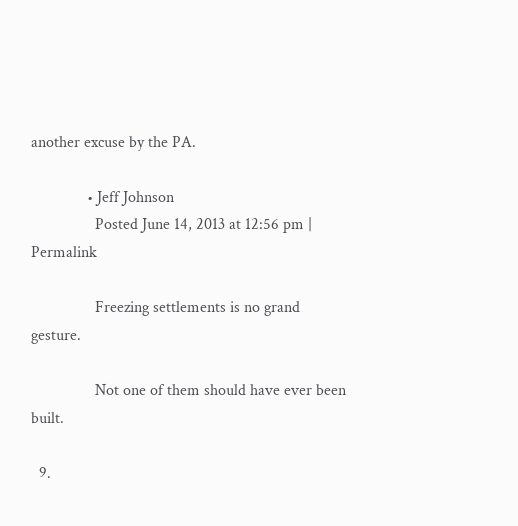another excuse by the PA.

              • Jeff Johnson
                Posted June 14, 2013 at 12:56 pm | Permalink

                Freezing settlements is no grand gesture.

                Not one of them should have ever been built.

  9.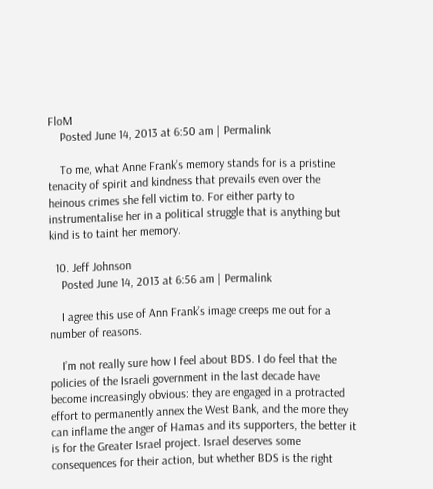FloM
    Posted June 14, 2013 at 6:50 am | Permalink

    To me, what Anne Frank’s memory stands for is a pristine tenacity of spirit and kindness that prevails even over the heinous crimes she fell victim to. For either party to instrumentalise her in a political struggle that is anything but kind is to taint her memory.

  10. Jeff Johnson
    Posted June 14, 2013 at 6:56 am | Permalink

    I agree this use of Ann Frank’s image creeps me out for a number of reasons.

    I’m not really sure how I feel about BDS. I do feel that the policies of the Israeli government in the last decade have become increasingly obvious: they are engaged in a protracted effort to permanently annex the West Bank, and the more they can inflame the anger of Hamas and its supporters, the better it is for the Greater Israel project. Israel deserves some consequences for their action, but whether BDS is the right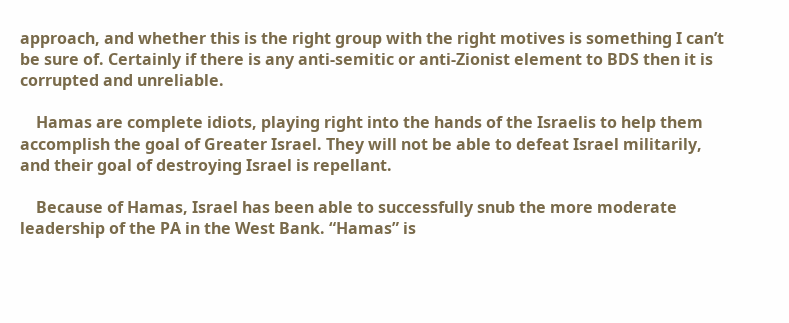approach, and whether this is the right group with the right motives is something I can’t be sure of. Certainly if there is any anti-semitic or anti-Zionist element to BDS then it is corrupted and unreliable.

    Hamas are complete idiots, playing right into the hands of the Israelis to help them accomplish the goal of Greater Israel. They will not be able to defeat Israel militarily, and their goal of destroying Israel is repellant.

    Because of Hamas, Israel has been able to successfully snub the more moderate leadership of the PA in the West Bank. “Hamas” is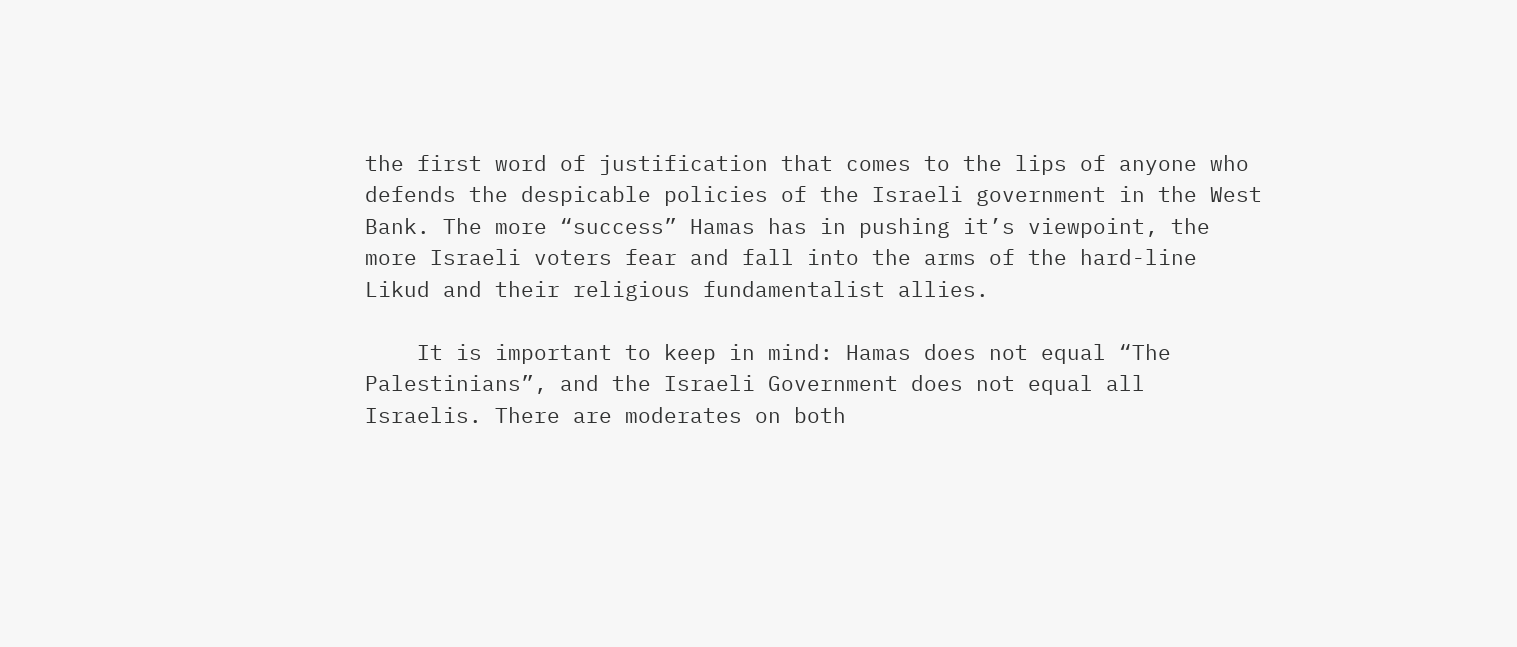the first word of justification that comes to the lips of anyone who defends the despicable policies of the Israeli government in the West Bank. The more “success” Hamas has in pushing it’s viewpoint, the more Israeli voters fear and fall into the arms of the hard-line Likud and their religious fundamentalist allies.

    It is important to keep in mind: Hamas does not equal “The Palestinians”, and the Israeli Government does not equal all Israelis. There are moderates on both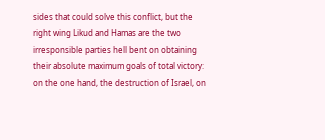sides that could solve this conflict, but the right wing Likud and Hamas are the two irresponsible parties hell bent on obtaining their absolute maximum goals of total victory: on the one hand, the destruction of Israel, on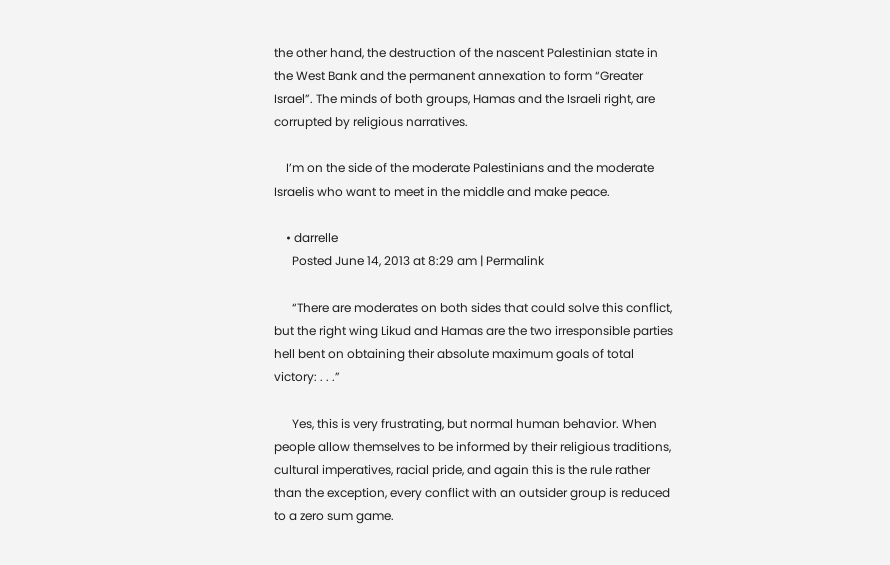the other hand, the destruction of the nascent Palestinian state in the West Bank and the permanent annexation to form “Greater Israel”. The minds of both groups, Hamas and the Israeli right, are corrupted by religious narratives.

    I’m on the side of the moderate Palestinians and the moderate Israelis who want to meet in the middle and make peace.

    • darrelle
      Posted June 14, 2013 at 8:29 am | Permalink

      “There are moderates on both sides that could solve this conflict, but the right wing Likud and Hamas are the two irresponsible parties hell bent on obtaining their absolute maximum goals of total victory: . . .”

      Yes, this is very frustrating, but normal human behavior. When people allow themselves to be informed by their religious traditions, cultural imperatives, racial pride, and again this is the rule rather than the exception, every conflict with an outsider group is reduced to a zero sum game.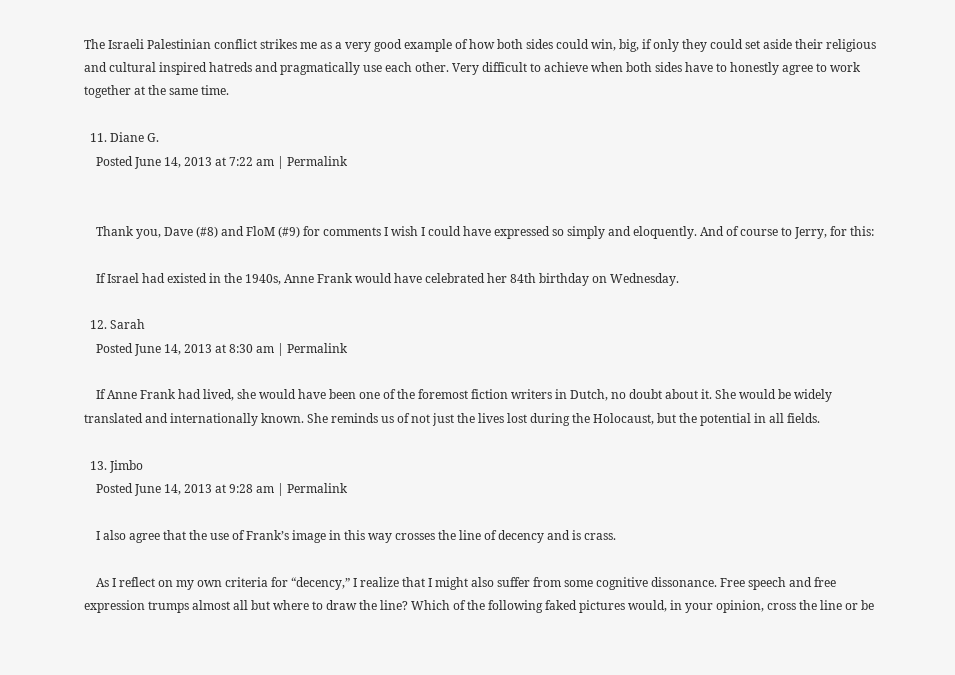The Israeli Palestinian conflict strikes me as a very good example of how both sides could win, big, if only they could set aside their religious and cultural inspired hatreds and pragmatically use each other. Very difficult to achieve when both sides have to honestly agree to work together at the same time.

  11. Diane G.
    Posted June 14, 2013 at 7:22 am | Permalink


    Thank you, Dave (#8) and FloM (#9) for comments I wish I could have expressed so simply and eloquently. And of course to Jerry, for this:

    If Israel had existed in the 1940s, Anne Frank would have celebrated her 84th birthday on Wednesday.

  12. Sarah
    Posted June 14, 2013 at 8:30 am | Permalink

    If Anne Frank had lived, she would have been one of the foremost fiction writers in Dutch, no doubt about it. She would be widely translated and internationally known. She reminds us of not just the lives lost during the Holocaust, but the potential in all fields.

  13. Jimbo
    Posted June 14, 2013 at 9:28 am | Permalink

    I also agree that the use of Frank’s image in this way crosses the line of decency and is crass.

    As I reflect on my own criteria for “decency,” I realize that I might also suffer from some cognitive dissonance. Free speech and free expression trumps almost all but where to draw the line? Which of the following faked pictures would, in your opinion, cross the line or be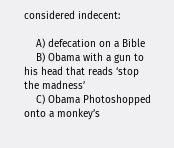considered indecent:

    A) defecation on a Bible
    B) Obama with a gun to his head that reads ‘stop the madness’
    C) Obama Photoshopped onto a monkey’s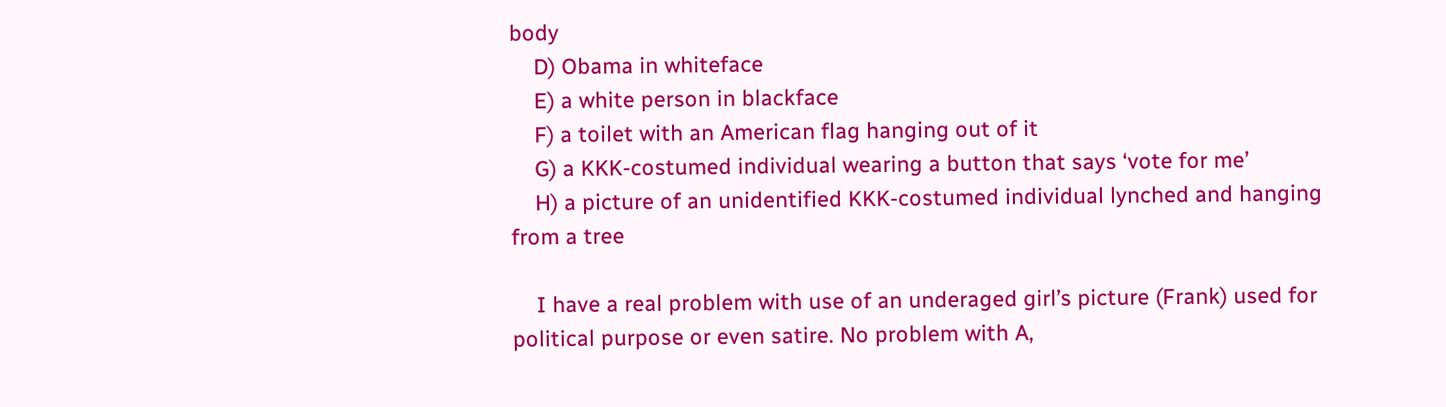body
    D) Obama in whiteface
    E) a white person in blackface
    F) a toilet with an American flag hanging out of it
    G) a KKK-costumed individual wearing a button that says ‘vote for me’
    H) a picture of an unidentified KKK-costumed individual lynched and hanging from a tree

    I have a real problem with use of an underaged girl’s picture (Frank) used for political purpose or even satire. No problem with A,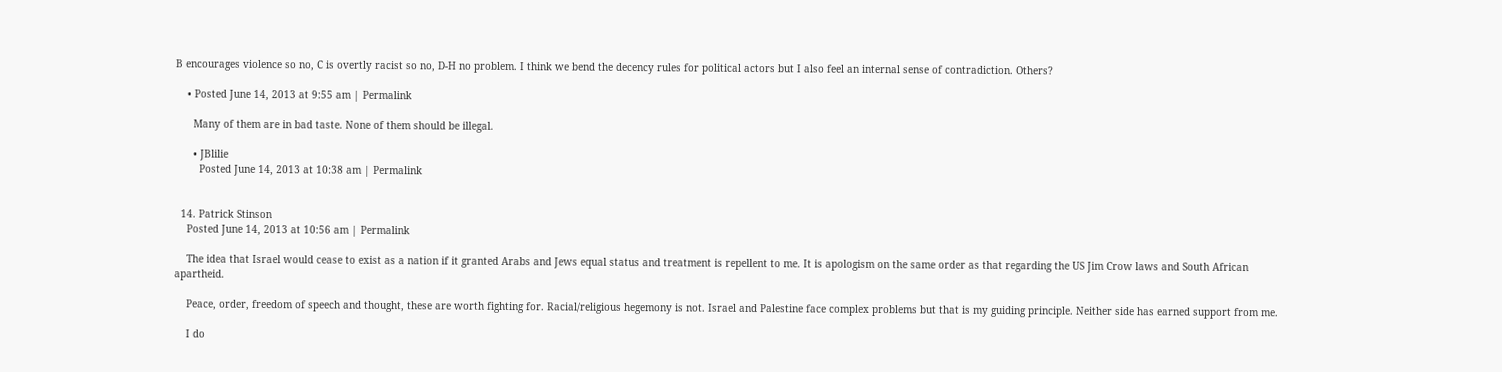B encourages violence so no, C is overtly racist so no, D-H no problem. I think we bend the decency rules for political actors but I also feel an internal sense of contradiction. Others?

    • Posted June 14, 2013 at 9:55 am | Permalink

      Many of them are in bad taste. None of them should be illegal.

      • JBlilie
        Posted June 14, 2013 at 10:38 am | Permalink


  14. Patrick Stinson
    Posted June 14, 2013 at 10:56 am | Permalink

    The idea that Israel would cease to exist as a nation if it granted Arabs and Jews equal status and treatment is repellent to me. It is apologism on the same order as that regarding the US Jim Crow laws and South African apartheid.

    Peace, order, freedom of speech and thought, these are worth fighting for. Racial/religious hegemony is not. Israel and Palestine face complex problems but that is my guiding principle. Neither side has earned support from me.

    I do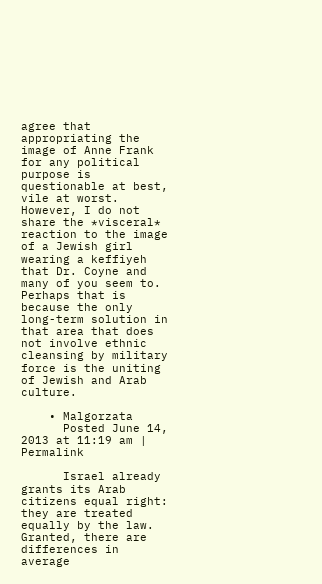agree that appropriating the image of Anne Frank for any political purpose is questionable at best, vile at worst. However, I do not share the *visceral* reaction to the image of a Jewish girl wearing a keffiyeh that Dr. Coyne and many of you seem to. Perhaps that is because the only long-term solution in that area that does not involve ethnic cleansing by military force is the uniting of Jewish and Arab culture.

    • Malgorzata
      Posted June 14, 2013 at 11:19 am | Permalink

      Israel already grants its Arab citizens equal right: they are treated equally by the law. Granted, there are differences in average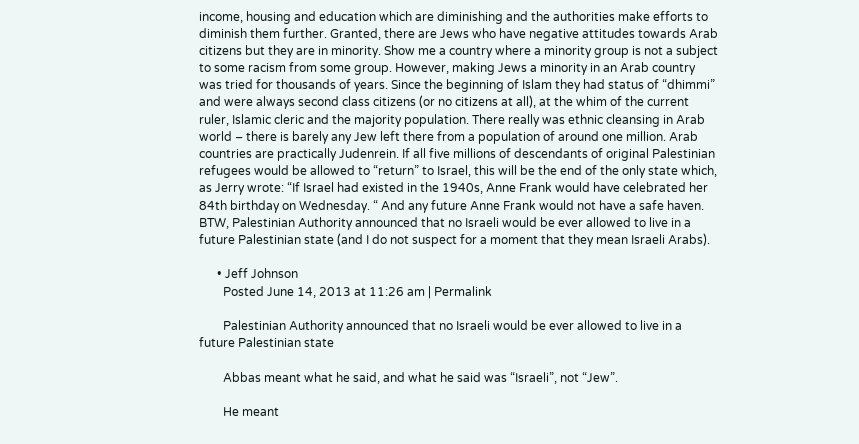income, housing and education which are diminishing and the authorities make efforts to diminish them further. Granted, there are Jews who have negative attitudes towards Arab citizens but they are in minority. Show me a country where a minority group is not a subject to some racism from some group. However, making Jews a minority in an Arab country was tried for thousands of years. Since the beginning of Islam they had status of “dhimmi” and were always second class citizens (or no citizens at all), at the whim of the current ruler, Islamic cleric and the majority population. There really was ethnic cleansing in Arab world – there is barely any Jew left there from a population of around one million. Arab countries are practically Judenrein. If all five millions of descendants of original Palestinian refugees would be allowed to “return” to Israel, this will be the end of the only state which, as Jerry wrote: “If Israel had existed in the 1940s, Anne Frank would have celebrated her 84th birthday on Wednesday. “ And any future Anne Frank would not have a safe haven. BTW, Palestinian Authority announced that no Israeli would be ever allowed to live in a future Palestinian state (and I do not suspect for a moment that they mean Israeli Arabs).

      • Jeff Johnson
        Posted June 14, 2013 at 11:26 am | Permalink

        Palestinian Authority announced that no Israeli would be ever allowed to live in a future Palestinian state

        Abbas meant what he said, and what he said was “Israeli”, not “Jew”.

        He meant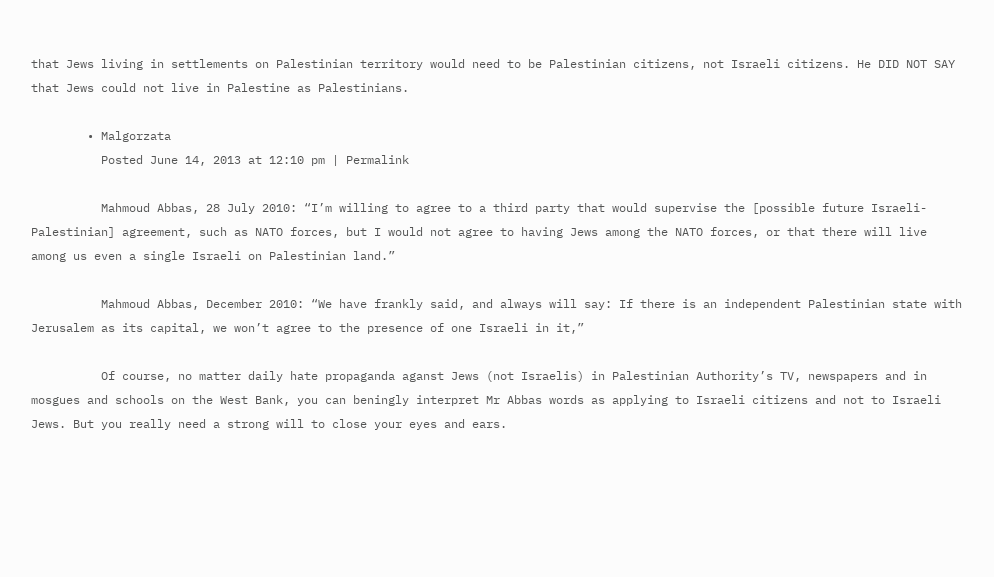that Jews living in settlements on Palestinian territory would need to be Palestinian citizens, not Israeli citizens. He DID NOT SAY that Jews could not live in Palestine as Palestinians.

        • Malgorzata
          Posted June 14, 2013 at 12:10 pm | Permalink

          Mahmoud Abbas, 28 July 2010: “I’m willing to agree to a third party that would supervise the [possible future Israeli-Palestinian] agreement, such as NATO forces, but I would not agree to having Jews among the NATO forces, or that there will live among us even a single Israeli on Palestinian land.”

          Mahmoud Abbas, December 2010: “We have frankly said, and always will say: If there is an independent Palestinian state with Jerusalem as its capital, we won’t agree to the presence of one Israeli in it,”

          Of course, no matter daily hate propaganda aganst Jews (not Israelis) in Palestinian Authority’s TV, newspapers and in mosgues and schools on the West Bank, you can beningly interpret Mr Abbas words as applying to Israeli citizens and not to Israeli Jews. But you really need a strong will to close your eyes and ears.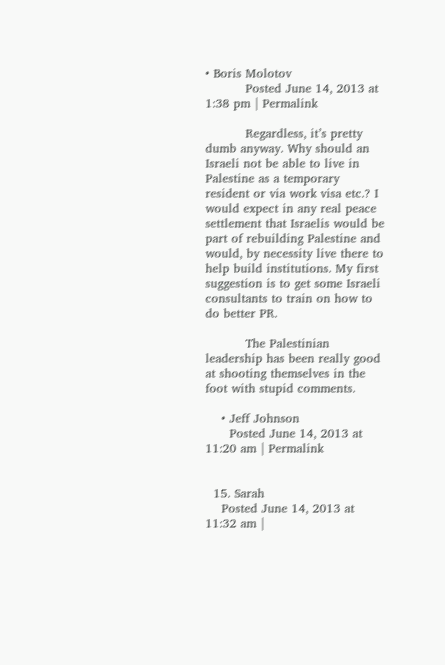• Boris Molotov
          Posted June 14, 2013 at 1:38 pm | Permalink

          Regardless, it’s pretty dumb anyway. Why should an Israeli not be able to live in Palestine as a temporary resident or via work visa etc.? I would expect in any real peace settlement that Israelis would be part of rebuilding Palestine and would, by necessity live there to help build institutions. My first suggestion is to get some Israeli consultants to train on how to do better PR.

          The Palestinian leadership has been really good at shooting themselves in the foot with stupid comments.

    • Jeff Johnson
      Posted June 14, 2013 at 11:20 am | Permalink


  15. Sarah
    Posted June 14, 2013 at 11:32 am |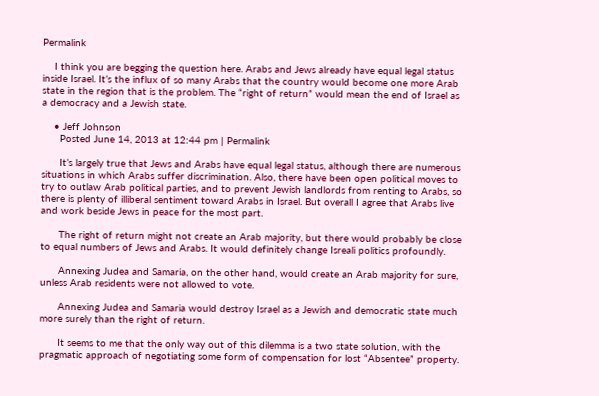Permalink

    I think you are begging the question here. Arabs and Jews already have equal legal status inside Israel. It’s the influx of so many Arabs that the country would become one more Arab state in the region that is the problem. The “right of return” would mean the end of Israel as a democracy and a Jewish state.

    • Jeff Johnson
      Posted June 14, 2013 at 12:44 pm | Permalink

      It’s largely true that Jews and Arabs have equal legal status, although there are numerous situations in which Arabs suffer discrimination. Also, there have been open political moves to try to outlaw Arab political parties, and to prevent Jewish landlords from renting to Arabs, so there is plenty of illiberal sentiment toward Arabs in Israel. But overall I agree that Arabs live and work beside Jews in peace for the most part.

      The right of return might not create an Arab majority, but there would probably be close to equal numbers of Jews and Arabs. It would definitely change Isreali politics profoundly.

      Annexing Judea and Samaria, on the other hand, would create an Arab majority for sure, unless Arab residents were not allowed to vote.

      Annexing Judea and Samaria would destroy Israel as a Jewish and democratic state much more surely than the right of return.

      It seems to me that the only way out of this dilemma is a two state solution, with the pragmatic approach of negotiating some form of compensation for lost “Absentee” property.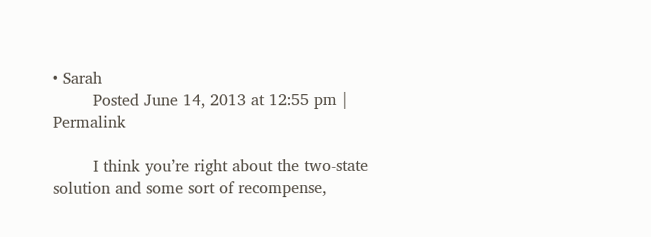• Sarah
        Posted June 14, 2013 at 12:55 pm | Permalink

        I think you’re right about the two-state solution and some sort of recompense,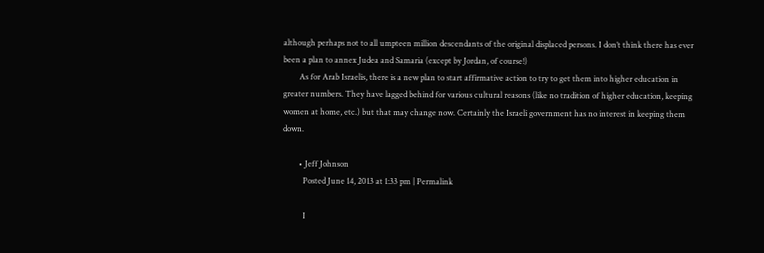although perhaps not to all umpteen million descendants of the original displaced persons. I don’t think there has ever been a plan to annex Judea and Samaria (except by Jordan, of course!)
        As for Arab Israelis, there is a new plan to start affirmative action to try to get them into higher education in greater numbers. They have lagged behind for various cultural reasons (like no tradition of higher education, keeping women at home, etc.) but that may change now. Certainly the Israeli government has no interest in keeping them down.

        • Jeff Johnson
          Posted June 14, 2013 at 1:33 pm | Permalink

          I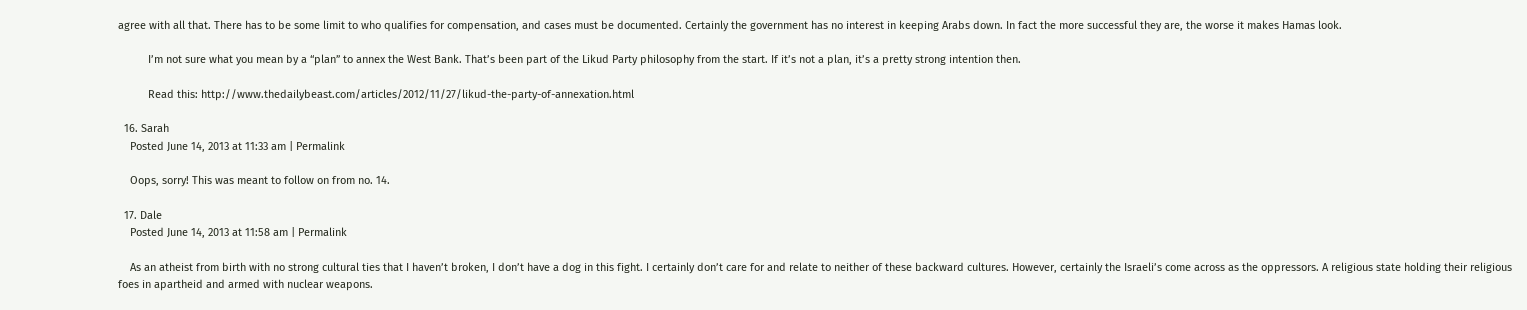agree with all that. There has to be some limit to who qualifies for compensation, and cases must be documented. Certainly the government has no interest in keeping Arabs down. In fact the more successful they are, the worse it makes Hamas look.

          I’m not sure what you mean by a “plan” to annex the West Bank. That’s been part of the Likud Party philosophy from the start. If it’s not a plan, it’s a pretty strong intention then.

          Read this: http://www.thedailybeast.com/articles/2012/11/27/likud-the-party-of-annexation.html

  16. Sarah
    Posted June 14, 2013 at 11:33 am | Permalink

    Oops, sorry! This was meant to follow on from no. 14.

  17. Dale
    Posted June 14, 2013 at 11:58 am | Permalink

    As an atheist from birth with no strong cultural ties that I haven’t broken, I don’t have a dog in this fight. I certainly don’t care for and relate to neither of these backward cultures. However, certainly the Israeli’s come across as the oppressors. A religious state holding their religious foes in apartheid and armed with nuclear weapons.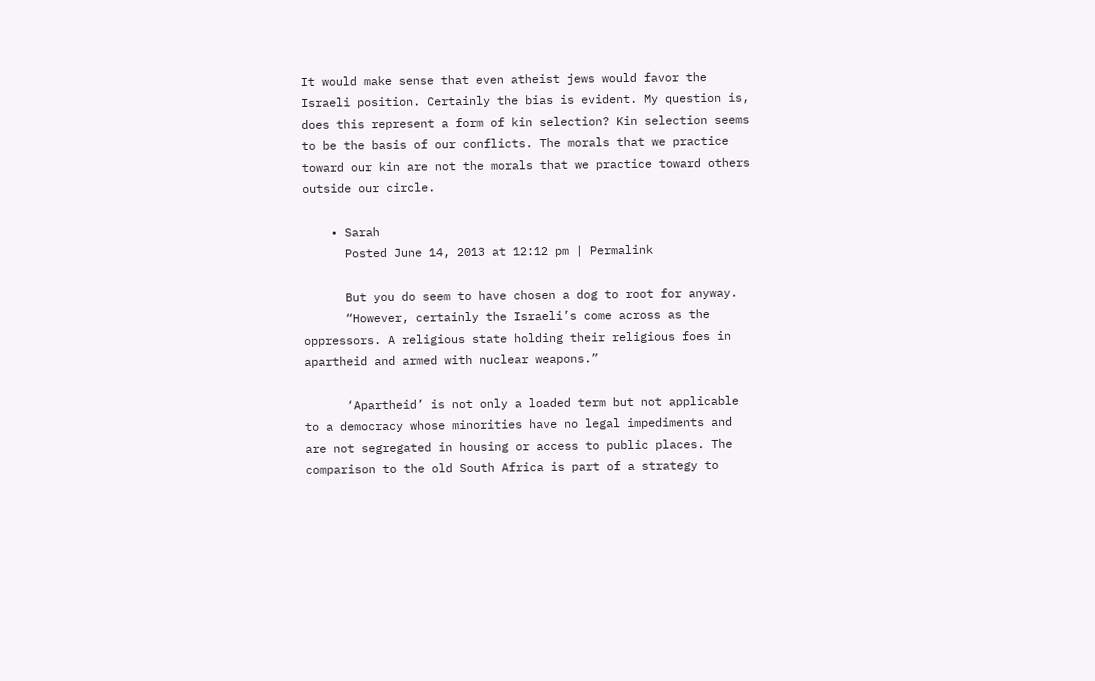It would make sense that even atheist jews would favor the Israeli position. Certainly the bias is evident. My question is, does this represent a form of kin selection? Kin selection seems to be the basis of our conflicts. The morals that we practice toward our kin are not the morals that we practice toward others outside our circle.

    • Sarah
      Posted June 14, 2013 at 12:12 pm | Permalink

      But you do seem to have chosen a dog to root for anyway.
      “However, certainly the Israeli’s come across as the oppressors. A religious state holding their religious foes in apartheid and armed with nuclear weapons.”

      ‘Apartheid’ is not only a loaded term but not applicable to a democracy whose minorities have no legal impediments and are not segregated in housing or access to public places. The comparison to the old South Africa is part of a strategy to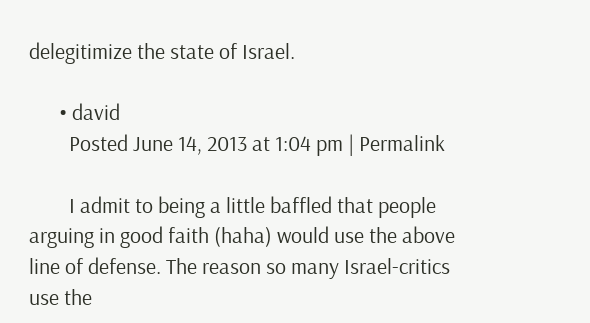delegitimize the state of Israel.

      • david
        Posted June 14, 2013 at 1:04 pm | Permalink

        I admit to being a little baffled that people arguing in good faith (haha) would use the above line of defense. The reason so many Israel-critics use the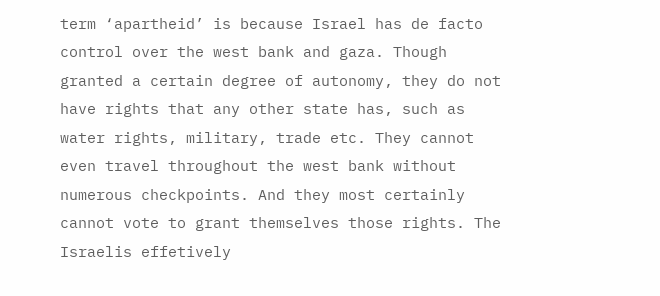term ‘apartheid’ is because Israel has de facto control over the west bank and gaza. Though granted a certain degree of autonomy, they do not have rights that any other state has, such as water rights, military, trade etc. They cannot even travel throughout the west bank without numerous checkpoints. And they most certainly cannot vote to grant themselves those rights. The Israelis effetively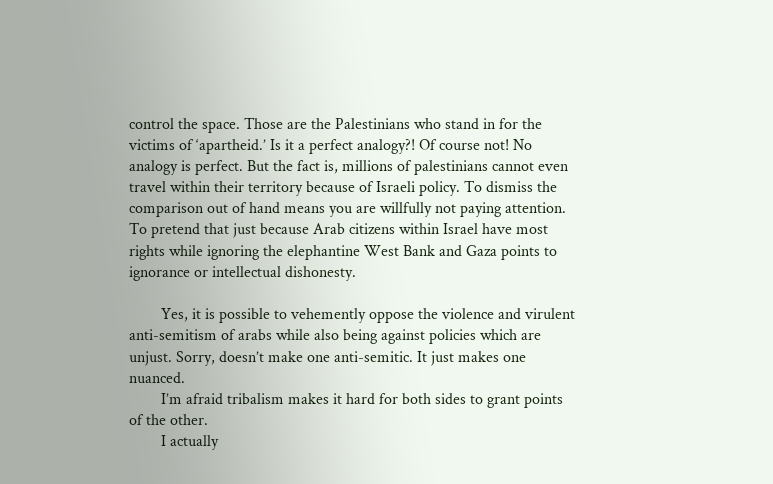control the space. Those are the Palestinians who stand in for the victims of ‘apartheid.’ Is it a perfect analogy?! Of course not! No analogy is perfect. But the fact is, millions of palestinians cannot even travel within their territory because of Israeli policy. To dismiss the comparison out of hand means you are willfully not paying attention. To pretend that just because Arab citizens within Israel have most rights while ignoring the elephantine West Bank and Gaza points to ignorance or intellectual dishonesty.

        Yes, it is possible to vehemently oppose the violence and virulent anti-semitism of arabs while also being against policies which are unjust. Sorry, doesn’t make one anti-semitic. It just makes one nuanced.
        I’m afraid tribalism makes it hard for both sides to grant points of the other.
        I actually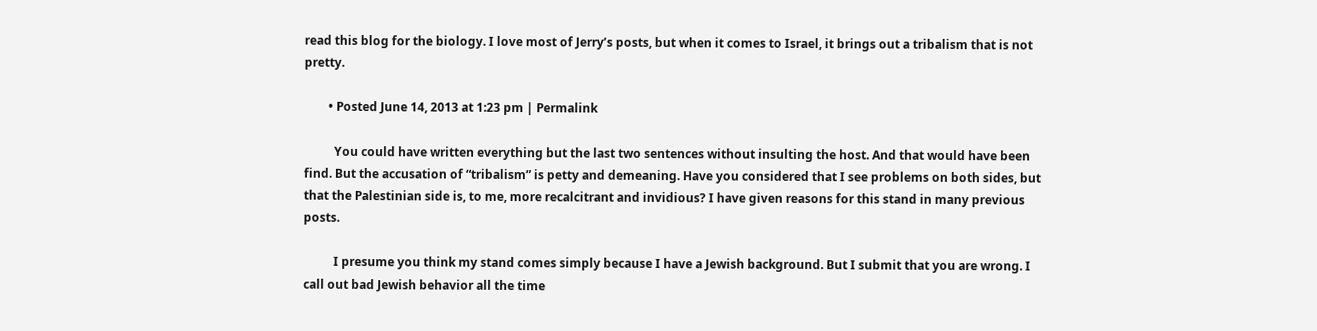read this blog for the biology. I love most of Jerry’s posts, but when it comes to Israel, it brings out a tribalism that is not pretty.

        • Posted June 14, 2013 at 1:23 pm | Permalink

          You could have written everything but the last two sentences without insulting the host. And that would have been find. But the accusation of “tribalism” is petty and demeaning. Have you considered that I see problems on both sides, but that the Palestinian side is, to me, more recalcitrant and invidious? I have given reasons for this stand in many previous posts.

          I presume you think my stand comes simply because I have a Jewish background. But I submit that you are wrong. I call out bad Jewish behavior all the time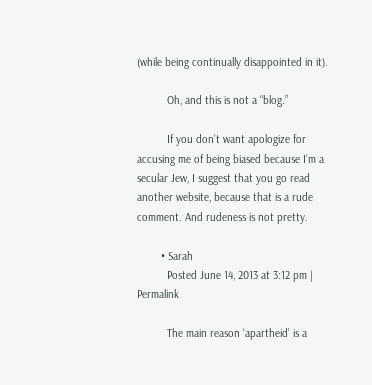(while being continually disappointed in it).

          Oh, and this is not a “blog.”

          If you don’t want apologize for accusing me of being biased because I’m a secular Jew, I suggest that you go read another website, because that is a rude comment. And rudeness is not pretty.

        • Sarah
          Posted June 14, 2013 at 3:12 pm | Permalink

          The main reason ‘apartheid’ is a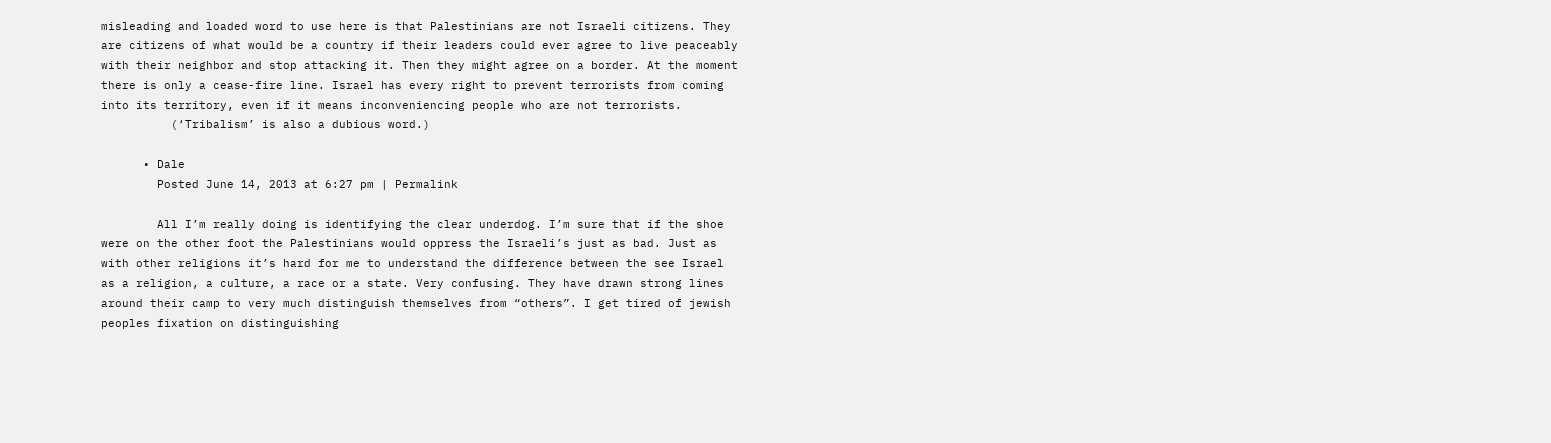misleading and loaded word to use here is that Palestinians are not Israeli citizens. They are citizens of what would be a country if their leaders could ever agree to live peaceably with their neighbor and stop attacking it. Then they might agree on a border. At the moment there is only a cease-fire line. Israel has every right to prevent terrorists from coming into its territory, even if it means inconveniencing people who are not terrorists.
          (‘Tribalism’ is also a dubious word.)

      • Dale
        Posted June 14, 2013 at 6:27 pm | Permalink

        All I’m really doing is identifying the clear underdog. I’m sure that if the shoe were on the other foot the Palestinians would oppress the Israeli’s just as bad. Just as with other religions it’s hard for me to understand the difference between the see Israel as a religion, a culture, a race or a state. Very confusing. They have drawn strong lines around their camp to very much distinguish themselves from “others”. I get tired of jewish peoples fixation on distinguishing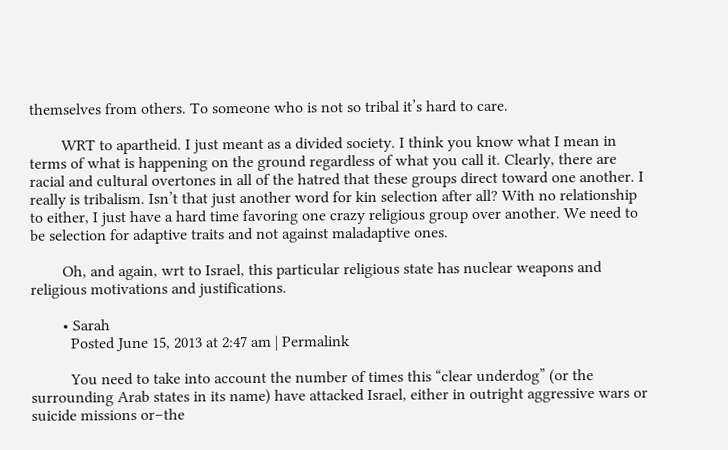themselves from others. To someone who is not so tribal it’s hard to care.

        WRT to apartheid. I just meant as a divided society. I think you know what I mean in terms of what is happening on the ground regardless of what you call it. Clearly, there are racial and cultural overtones in all of the hatred that these groups direct toward one another. I really is tribalism. Isn’t that just another word for kin selection after all? With no relationship to either, I just have a hard time favoring one crazy religious group over another. We need to be selection for adaptive traits and not against maladaptive ones.

        Oh, and again, wrt to Israel, this particular religious state has nuclear weapons and religious motivations and justifications.

        • Sarah
          Posted June 15, 2013 at 2:47 am | Permalink

          You need to take into account the number of times this “clear underdog” (or the surrounding Arab states in its name) have attacked Israel, either in outright aggressive wars or suicide missions or–the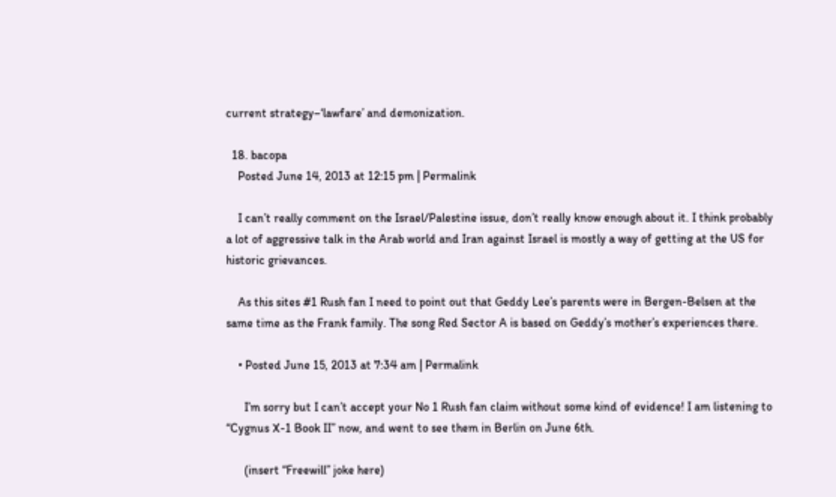current strategy–‘lawfare’ and demonization.

  18. bacopa
    Posted June 14, 2013 at 12:15 pm | Permalink

    I can’t really comment on the Israel/Palestine issue, don’t really know enough about it. I think probably a lot of aggressive talk in the Arab world and Iran against Israel is mostly a way of getting at the US for historic grievances.

    As this sites #1 Rush fan I need to point out that Geddy Lee’s parents were in Bergen-Belsen at the same time as the Frank family. The song Red Sector A is based on Geddy’s mother’s experiences there.

    • Posted June 15, 2013 at 7:34 am | Permalink

      I’m sorry but I can’t accept your No 1 Rush fan claim without some kind of evidence! I am listening to “Cygnus X-1 Book II” now, and went to see them in Berlin on June 6th.

      (insert “Freewill” joke here)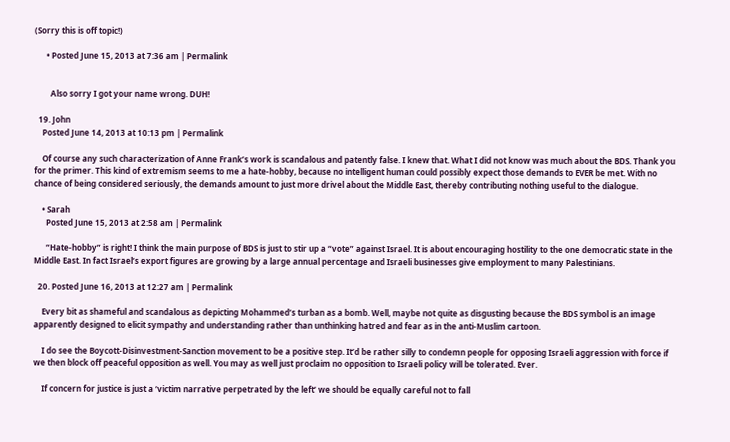(Sorry this is off topic!)

      • Posted June 15, 2013 at 7:36 am | Permalink


        Also sorry I got your name wrong. DUH!

  19. John
    Posted June 14, 2013 at 10:13 pm | Permalink

    Of course any such characterization of Anne Frank’s work is scandalous and patently false. I knew that. What I did not know was much about the BDS. Thank you for the primer. This kind of extremism seems to me a hate-hobby, because no intelligent human could possibly expect those demands to EVER be met. With no chance of being considered seriously, the demands amount to just more drivel about the Middle East, thereby contributing nothing useful to the dialogue.

    • Sarah
      Posted June 15, 2013 at 2:58 am | Permalink

      “Hate-hobby” is right! I think the main purpose of BDS is just to stir up a “vote” against Israel. It is about encouraging hostility to the one democratic state in the Middle East. In fact Israel’s export figures are growing by a large annual percentage and Israeli businesses give employment to many Palestinians.

  20. Posted June 16, 2013 at 12:27 am | Permalink

    Every bit as shameful and scandalous as depicting Mohammed’s turban as a bomb. Well, maybe not quite as disgusting because the BDS symbol is an image apparently designed to elicit sympathy and understanding rather than unthinking hatred and fear as in the anti-Muslim cartoon.

    I do see the Boycott-Disinvestment-Sanction movement to be a positive step. It’d be rather silly to condemn people for opposing Israeli aggression with force if we then block off peaceful opposition as well. You may as well just proclaim no opposition to Israeli policy will be tolerated. Ever.

    If concern for justice is just a ‘victim narrative perpetrated by the left’ we should be equally careful not to fall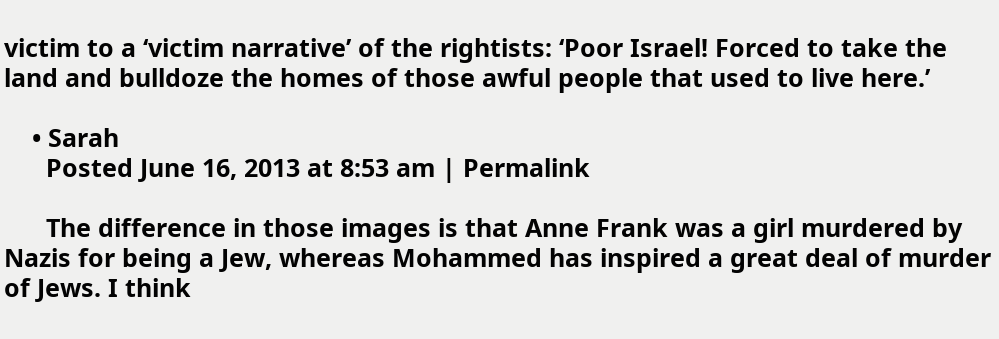victim to a ‘victim narrative’ of the rightists: ‘Poor Israel! Forced to take the land and bulldoze the homes of those awful people that used to live here.’

    • Sarah
      Posted June 16, 2013 at 8:53 am | Permalink

      The difference in those images is that Anne Frank was a girl murdered by Nazis for being a Jew, whereas Mohammed has inspired a great deal of murder of Jews. I think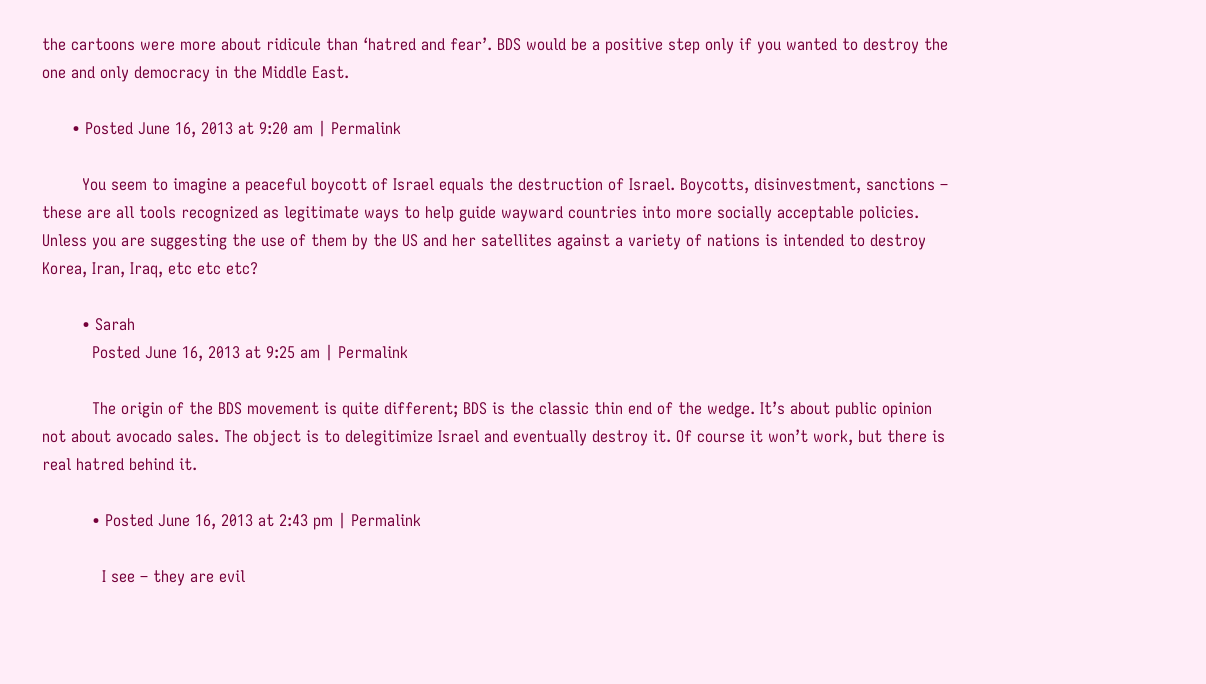the cartoons were more about ridicule than ‘hatred and fear’. BDS would be a positive step only if you wanted to destroy the one and only democracy in the Middle East.

      • Posted June 16, 2013 at 9:20 am | Permalink

        You seem to imagine a peaceful boycott of Israel equals the destruction of Israel. Boycotts, disinvestment, sanctions – these are all tools recognized as legitimate ways to help guide wayward countries into more socially acceptable policies. Unless you are suggesting the use of them by the US and her satellites against a variety of nations is intended to destroy Korea, Iran, Iraq, etc etc etc?

        • Sarah
          Posted June 16, 2013 at 9:25 am | Permalink

          The origin of the BDS movement is quite different; BDS is the classic thin end of the wedge. It’s about public opinion not about avocado sales. The object is to delegitimize Israel and eventually destroy it. Of course it won’t work, but there is real hatred behind it.

          • Posted June 16, 2013 at 2:43 pm | Permalink

            I see – they are evil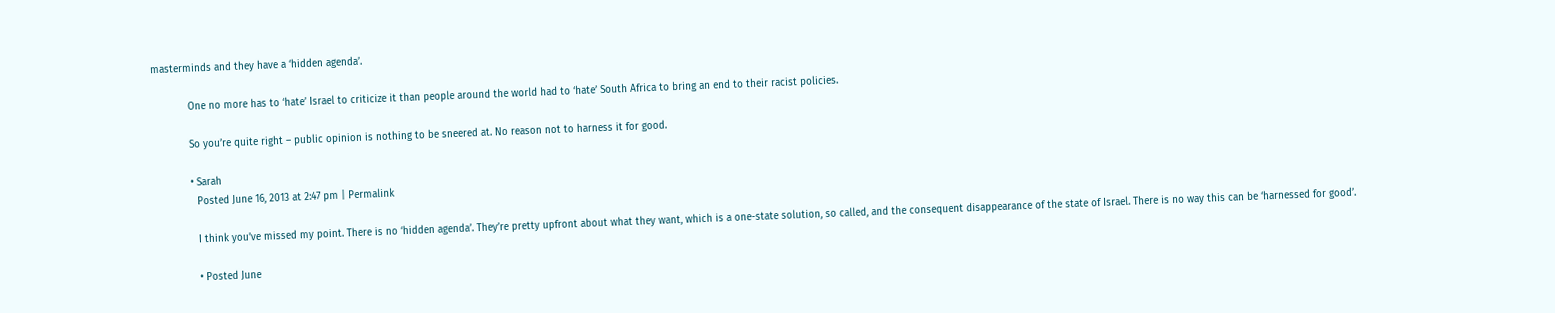masterminds and they have a ‘hidden agenda’.

            One no more has to ‘hate’ Israel to criticize it than people around the world had to ‘hate’ South Africa to bring an end to their racist policies.

            So you’re quite right – public opinion is nothing to be sneered at. No reason not to harness it for good.

            • Sarah
              Posted June 16, 2013 at 2:47 pm | Permalink

              I think you’ve missed my point. There is no ‘hidden agenda’. They’re pretty upfront about what they want, which is a one-state solution, so called, and the consequent disappearance of the state of Israel. There is no way this can be ‘harnessed for good’.

              • Posted June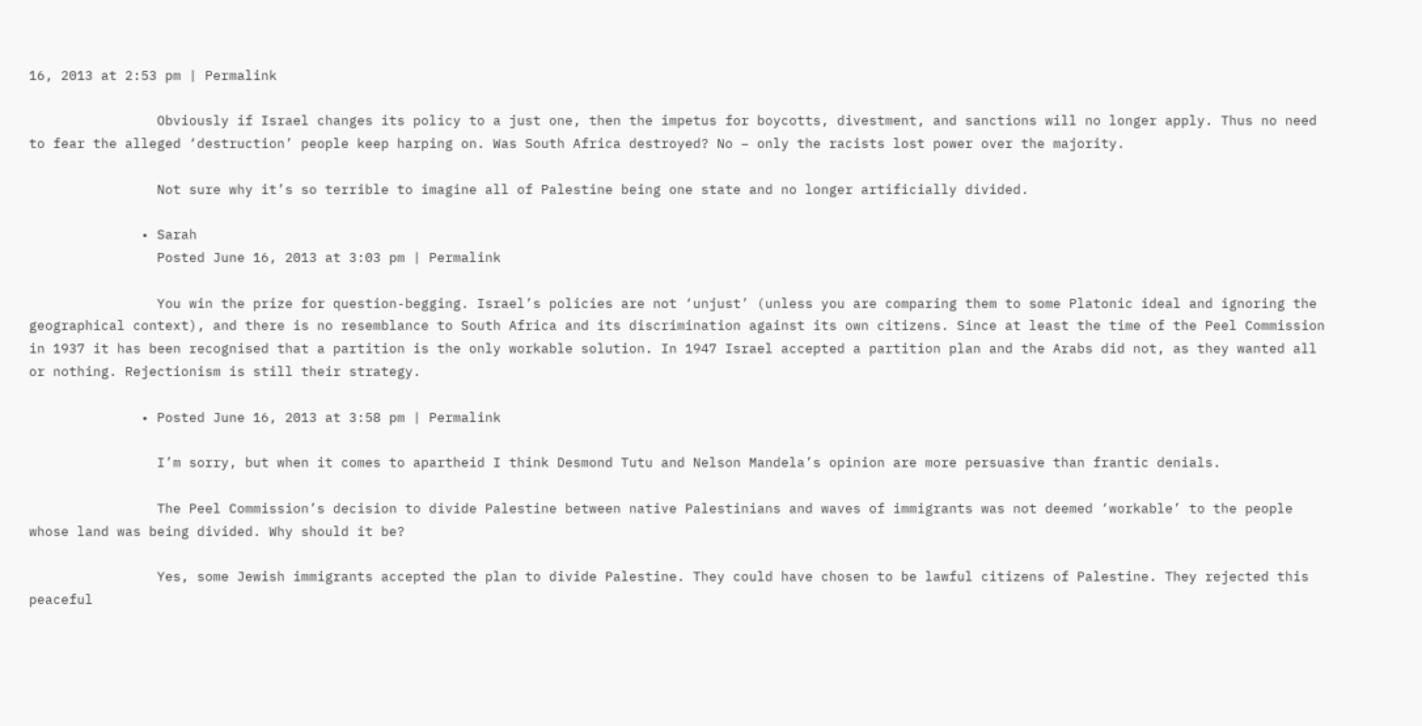16, 2013 at 2:53 pm | Permalink

                Obviously if Israel changes its policy to a just one, then the impetus for boycotts, divestment, and sanctions will no longer apply. Thus no need to fear the alleged ‘destruction’ people keep harping on. Was South Africa destroyed? No – only the racists lost power over the majority.

                Not sure why it’s so terrible to imagine all of Palestine being one state and no longer artificially divided.

              • Sarah
                Posted June 16, 2013 at 3:03 pm | Permalink

                You win the prize for question-begging. Israel’s policies are not ‘unjust’ (unless you are comparing them to some Platonic ideal and ignoring the geographical context), and there is no resemblance to South Africa and its discrimination against its own citizens. Since at least the time of the Peel Commission in 1937 it has been recognised that a partition is the only workable solution. In 1947 Israel accepted a partition plan and the Arabs did not, as they wanted all or nothing. Rejectionism is still their strategy.

              • Posted June 16, 2013 at 3:58 pm | Permalink

                I’m sorry, but when it comes to apartheid I think Desmond Tutu and Nelson Mandela’s opinion are more persuasive than frantic denials.

                The Peel Commission’s decision to divide Palestine between native Palestinians and waves of immigrants was not deemed ‘workable’ to the people whose land was being divided. Why should it be?

                Yes, some Jewish immigrants accepted the plan to divide Palestine. They could have chosen to be lawful citizens of Palestine. They rejected this peaceful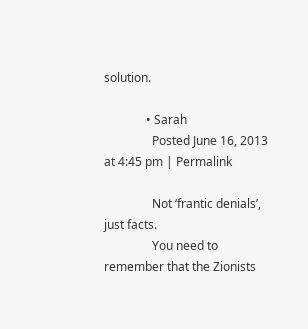solution.

              • Sarah
                Posted June 16, 2013 at 4:45 pm | Permalink

                Not ‘frantic denials’, just facts.
                You need to remember that the Zionists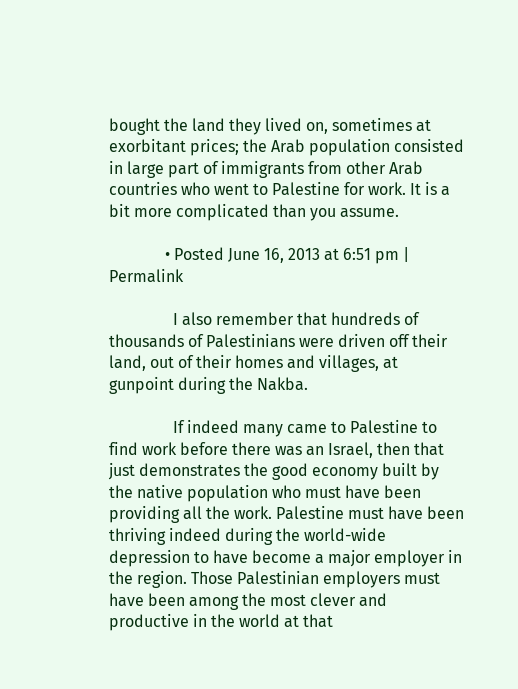bought the land they lived on, sometimes at exorbitant prices; the Arab population consisted in large part of immigrants from other Arab countries who went to Palestine for work. It is a bit more complicated than you assume.

              • Posted June 16, 2013 at 6:51 pm | Permalink

                I also remember that hundreds of thousands of Palestinians were driven off their land, out of their homes and villages, at gunpoint during the Nakba.

                If indeed many came to Palestine to find work before there was an Israel, then that just demonstrates the good economy built by the native population who must have been providing all the work. Palestine must have been thriving indeed during the world-wide depression to have become a major employer in the region. Those Palestinian employers must have been among the most clever and productive in the world at that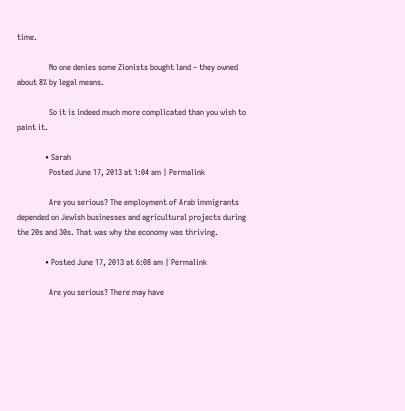time.

                No one denies some Zionists bought land – they owned about 8% by legal means.

                So it is indeed much more complicated than you wish to paint it.

              • Sarah
                Posted June 17, 2013 at 1:04 am | Permalink

                Are you serious? The employment of Arab immigrants depended on Jewish businesses and agricultural projects during the 20s and 30s. That was why the economy was thriving.

              • Posted June 17, 2013 at 6:08 am | Permalink

                Are you serious? There may have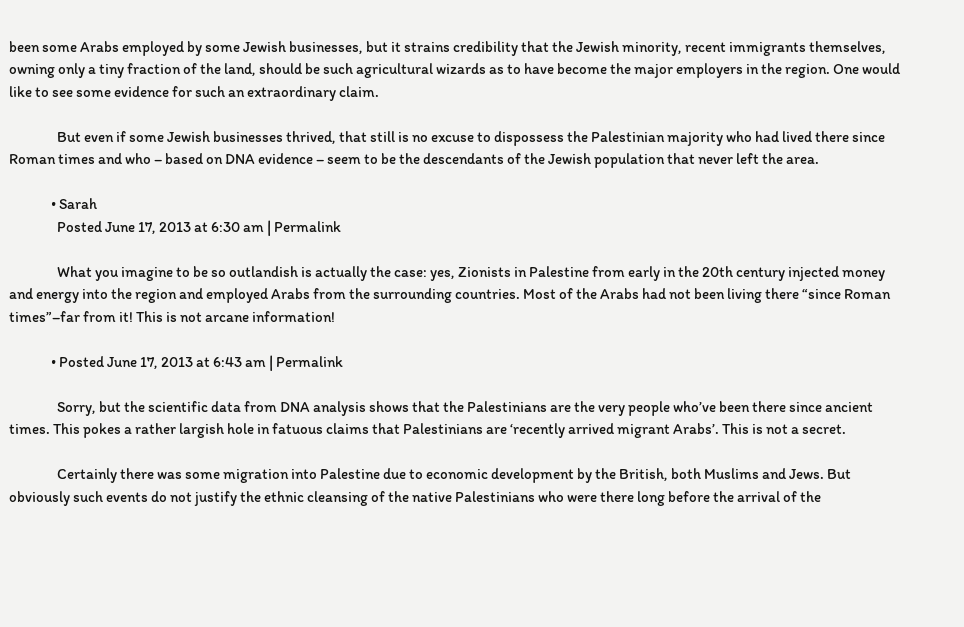been some Arabs employed by some Jewish businesses, but it strains credibility that the Jewish minority, recent immigrants themselves, owning only a tiny fraction of the land, should be such agricultural wizards as to have become the major employers in the region. One would like to see some evidence for such an extraordinary claim.

                But even if some Jewish businesses thrived, that still is no excuse to dispossess the Palestinian majority who had lived there since Roman times and who – based on DNA evidence – seem to be the descendants of the Jewish population that never left the area.

              • Sarah
                Posted June 17, 2013 at 6:30 am | Permalink

                What you imagine to be so outlandish is actually the case: yes, Zionists in Palestine from early in the 20th century injected money and energy into the region and employed Arabs from the surrounding countries. Most of the Arabs had not been living there “since Roman times”–far from it! This is not arcane information!

              • Posted June 17, 2013 at 6:43 am | Permalink

                Sorry, but the scientific data from DNA analysis shows that the Palestinians are the very people who’ve been there since ancient times. This pokes a rather largish hole in fatuous claims that Palestinians are ‘recently arrived migrant Arabs’. This is not a secret.

                Certainly there was some migration into Palestine due to economic development by the British, both Muslims and Jews. But obviously such events do not justify the ethnic cleansing of the native Palestinians who were there long before the arrival of the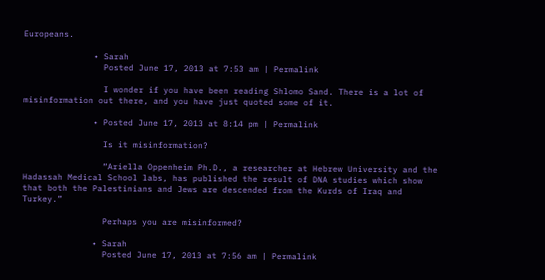Europeans.

              • Sarah
                Posted June 17, 2013 at 7:53 am | Permalink

                I wonder if you have been reading Shlomo Sand. There is a lot of misinformation out there, and you have just quoted some of it.

              • Posted June 17, 2013 at 8:14 pm | Permalink

                Is it misinformation?

                “Ariella Oppenheim Ph.D., a researcher at Hebrew University and the Hadassah Medical School labs, has published the result of DNA studies which show that both the Palestinians and Jews are descended from the Kurds of Iraq and Turkey.”

                Perhaps you are misinformed?

              • Sarah
                Posted June 17, 2013 at 7:56 am | Permalink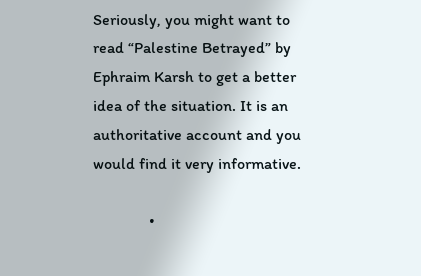Seriously, you might want to read “Palestine Betrayed” by Ephraim Karsh to get a better idea of the situation. It is an authoritative account and you would find it very informative.

              •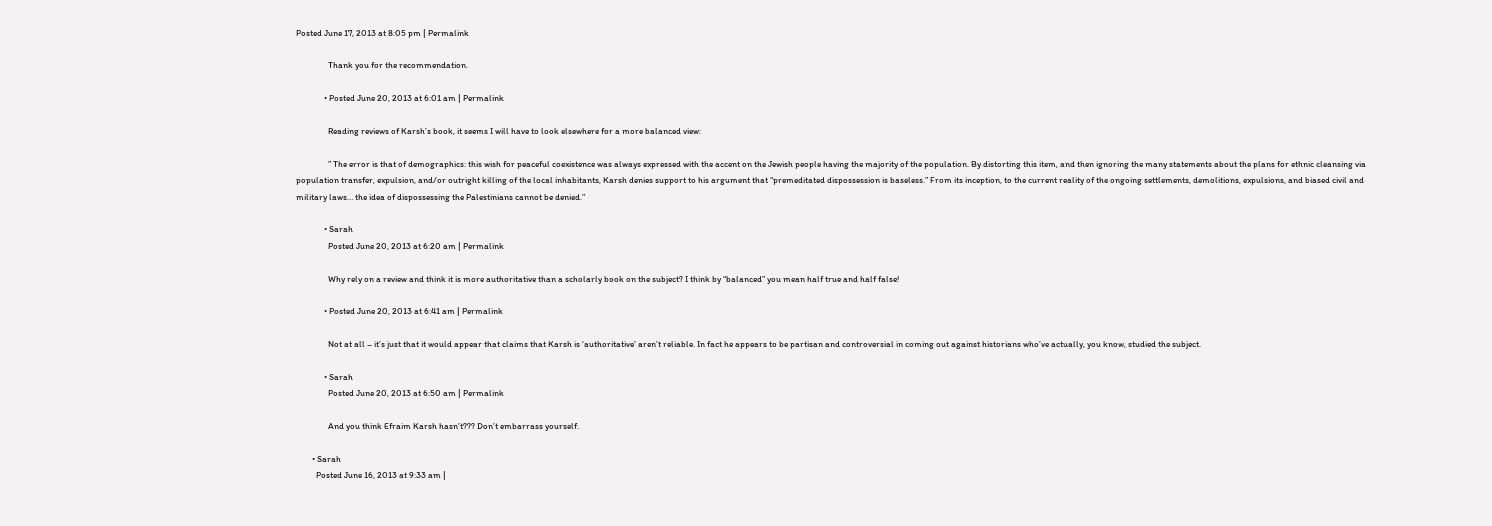Posted June 17, 2013 at 8:05 pm | Permalink

                Thank you for the recommendation.

              • Posted June 20, 2013 at 6:01 am | Permalink

                Reading reviews of Karsh’s book, it seems I will have to look elsewhere for a more balanced view:

                ” The error is that of demographics: this wish for peaceful coexistence was always expressed with the accent on the Jewish people having the majority of the population. By distorting this item, and then ignoring the many statements about the plans for ethnic cleansing via population transfer, expulsion, and/or outright killing of the local inhabitants, Karsh denies support to his argument that “premeditated dispossession is baseless.” From its inception, to the current reality of the ongoing settlements, demolitions, expulsions, and biased civil and military laws… the idea of dispossessing the Palestinians cannot be denied.”

              • Sarah
                Posted June 20, 2013 at 6:20 am | Permalink

                Why rely on a review and think it is more authoritative than a scholarly book on the subject? I think by “balanced” you mean half true and half false!

              • Posted June 20, 2013 at 6:41 am | Permalink

                Not at all – it’s just that it would appear that claims that Karsh is ‘authoritative’ aren’t reliable. In fact he appears to be partisan and controversial in coming out against historians who’ve actually, you know, studied the subject.

              • Sarah
                Posted June 20, 2013 at 6:50 am | Permalink

                And you think Efraim Karsh hasn’t??? Don’t embarrass yourself.

        • Sarah
          Posted June 16, 2013 at 9:33 am |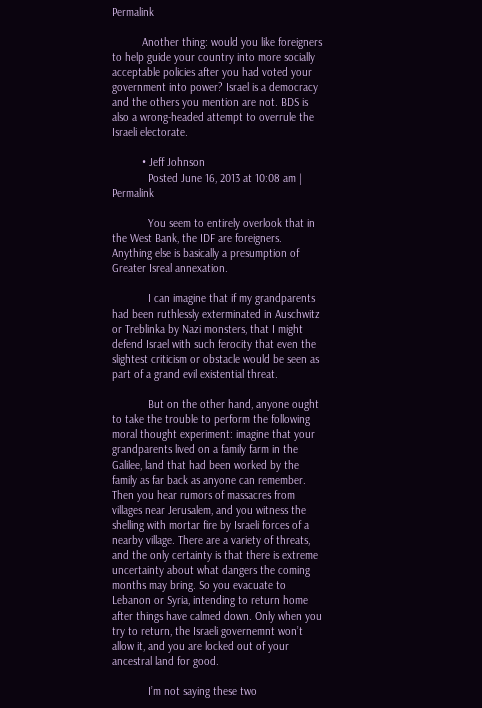Permalink

          Another thing: would you like foreigners to help guide your country into more socially acceptable policies after you had voted your government into power? Israel is a democracy and the others you mention are not. BDS is also a wrong-headed attempt to overrule the Israeli electorate.

          • Jeff Johnson
            Posted June 16, 2013 at 10:08 am | Permalink

            You seem to entirely overlook that in the West Bank, the IDF are foreigners. Anything else is basically a presumption of Greater Isreal annexation.

            I can imagine that if my grandparents had been ruthlessly exterminated in Auschwitz or Treblinka by Nazi monsters, that I might defend Israel with such ferocity that even the slightest criticism or obstacle would be seen as part of a grand evil existential threat.

            But on the other hand, anyone ought to take the trouble to perform the following moral thought experiment: imagine that your grandparents lived on a family farm in the Galilee, land that had been worked by the family as far back as anyone can remember. Then you hear rumors of massacres from villages near Jerusalem, and you witness the shelling with mortar fire by Israeli forces of a nearby village. There are a variety of threats, and the only certainty is that there is extreme uncertainty about what dangers the coming months may bring. So you evacuate to Lebanon or Syria, intending to return home after things have calmed down. Only when you try to return, the Israeli governemnt won’t allow it, and you are locked out of your ancestral land for good.

            I’m not saying these two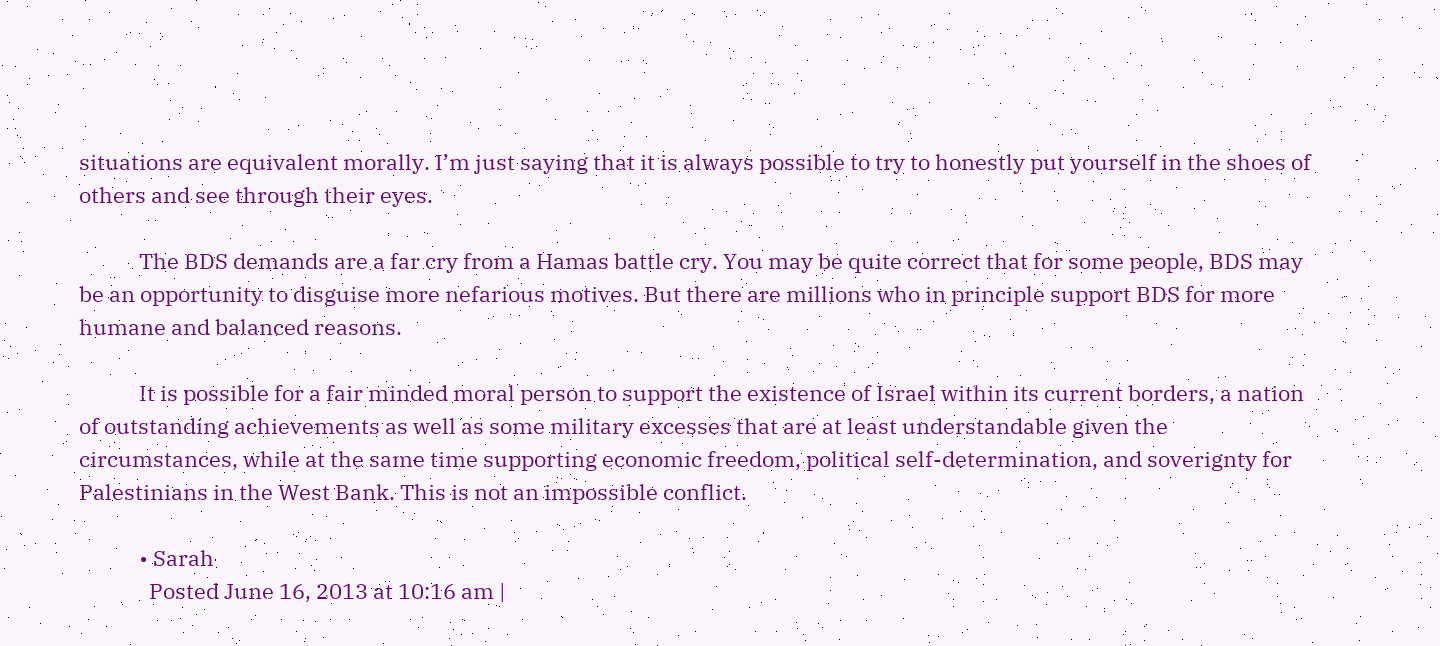situations are equivalent morally. I’m just saying that it is always possible to try to honestly put yourself in the shoes of others and see through their eyes.

            The BDS demands are a far cry from a Hamas battle cry. You may be quite correct that for some people, BDS may be an opportunity to disguise more nefarious motives. But there are millions who in principle support BDS for more humane and balanced reasons.

            It is possible for a fair minded moral person to support the existence of Israel within its current borders, a nation of outstanding achievements as well as some military excesses that are at least understandable given the circumstances, while at the same time supporting economic freedom, political self-determination, and soverignty for Palestinians in the West Bank. This is not an impossible conflict.

            • Sarah
              Posted June 16, 2013 at 10:16 am |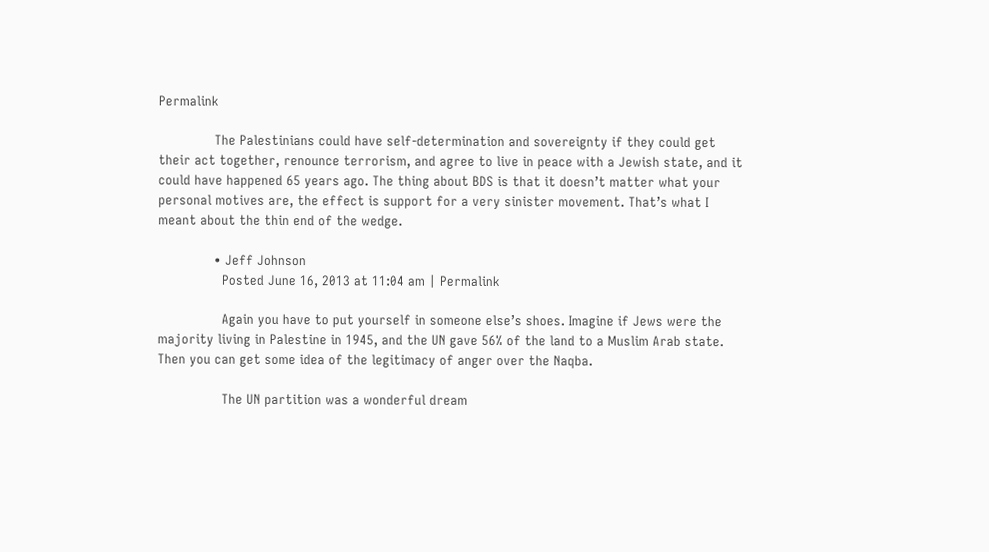Permalink

              The Palestinians could have self-determination and sovereignty if they could get their act together, renounce terrorism, and agree to live in peace with a Jewish state, and it could have happened 65 years ago. The thing about BDS is that it doesn’t matter what your personal motives are, the effect is support for a very sinister movement. That’s what I meant about the thin end of the wedge.

              • Jeff Johnson
                Posted June 16, 2013 at 11:04 am | Permalink

                Again you have to put yourself in someone else’s shoes. Imagine if Jews were the majority living in Palestine in 1945, and the UN gave 56% of the land to a Muslim Arab state. Then you can get some idea of the legitimacy of anger over the Naqba.

                The UN partition was a wonderful dream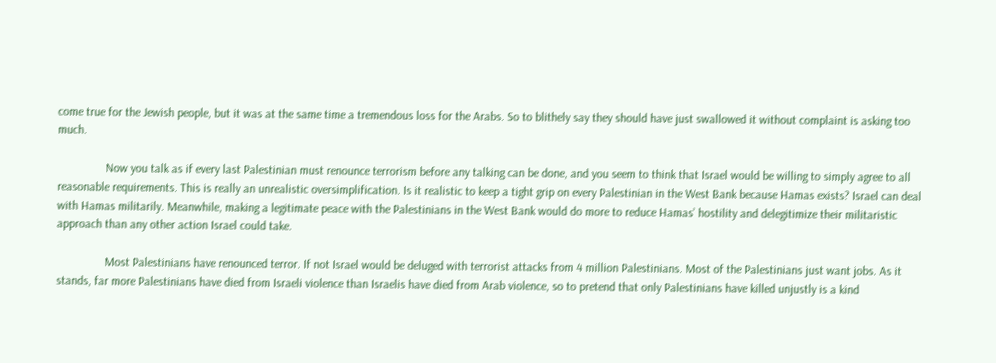come true for the Jewish people, but it was at the same time a tremendous loss for the Arabs. So to blithely say they should have just swallowed it without complaint is asking too much.

                Now you talk as if every last Palestinian must renounce terrorism before any talking can be done, and you seem to think that Israel would be willing to simply agree to all reasonable requirements. This is really an unrealistic oversimplification. Is it realistic to keep a tight grip on every Palestinian in the West Bank because Hamas exists? Israel can deal with Hamas militarily. Meanwhile, making a legitimate peace with the Palestinians in the West Bank would do more to reduce Hamas’ hostility and delegitimize their militaristic approach than any other action Israel could take.

                Most Palestinians have renounced terror. If not Israel would be deluged with terrorist attacks from 4 million Palestinians. Most of the Palestinians just want jobs. As it stands, far more Palestinians have died from Israeli violence than Israelis have died from Arab violence, so to pretend that only Palestinians have killed unjustly is a kind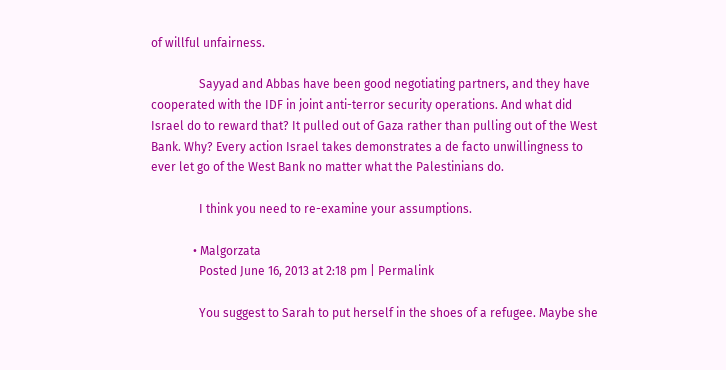of willful unfairness.

                Sayyad and Abbas have been good negotiating partners, and they have cooperated with the IDF in joint anti-terror security operations. And what did Israel do to reward that? It pulled out of Gaza rather than pulling out of the West Bank. Why? Every action Israel takes demonstrates a de facto unwillingness to ever let go of the West Bank no matter what the Palestinians do.

                I think you need to re-examine your assumptions.

              • Malgorzata
                Posted June 16, 2013 at 2:18 pm | Permalink

                You suggest to Sarah to put herself in the shoes of a refugee. Maybe she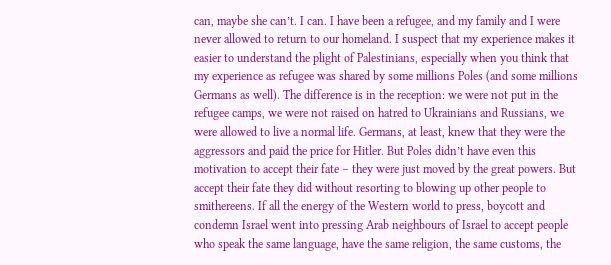can, maybe she can’t. I can. I have been a refugee, and my family and I were never allowed to return to our homeland. I suspect that my experience makes it easier to understand the plight of Palestinians, especially when you think that my experience as refugee was shared by some millions Poles (and some millions Germans as well). The difference is in the reception: we were not put in the refugee camps, we were not raised on hatred to Ukrainians and Russians, we were allowed to live a normal life. Germans, at least, knew that they were the aggressors and paid the price for Hitler. But Poles didn’t have even this motivation to accept their fate – they were just moved by the great powers. But accept their fate they did without resorting to blowing up other people to smithereens. If all the energy of the Western world to press, boycott and condemn Israel went into pressing Arab neighbours of Israel to accept people who speak the same language, have the same religion, the same customs, the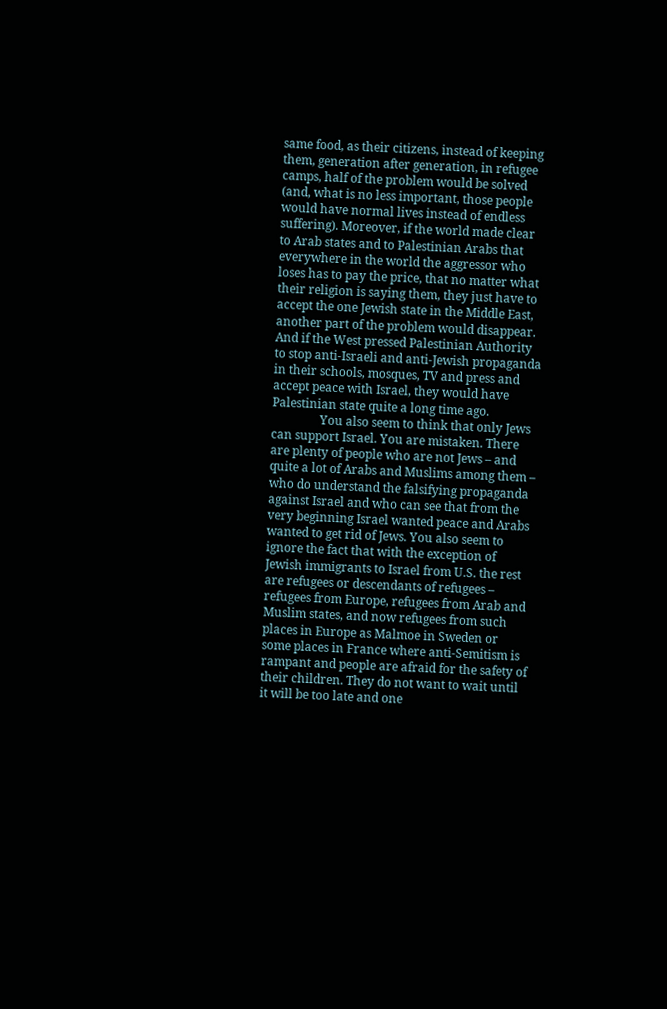same food, as their citizens, instead of keeping them, generation after generation, in refugee camps, half of the problem would be solved (and, what is no less important, those people would have normal lives instead of endless suffering). Moreover, if the world made clear to Arab states and to Palestinian Arabs that everywhere in the world the aggressor who loses has to pay the price, that no matter what their religion is saying them, they just have to accept the one Jewish state in the Middle East, another part of the problem would disappear. And if the West pressed Palestinian Authority to stop anti-Israeli and anti-Jewish propaganda in their schools, mosques, TV and press and accept peace with Israel, they would have Palestinian state quite a long time ago.
                You also seem to think that only Jews can support Israel. You are mistaken. There are plenty of people who are not Jews – and quite a lot of Arabs and Muslims among them – who do understand the falsifying propaganda against Israel and who can see that from the very beginning Israel wanted peace and Arabs wanted to get rid of Jews. You also seem to ignore the fact that with the exception of Jewish immigrants to Israel from U.S. the rest are refugees or descendants of refugees – refugees from Europe, refugees from Arab and Muslim states, and now refugees from such places in Europe as Malmoe in Sweden or some places in France where anti-Semitism is rampant and people are afraid for the safety of their children. They do not want to wait until it will be too late and one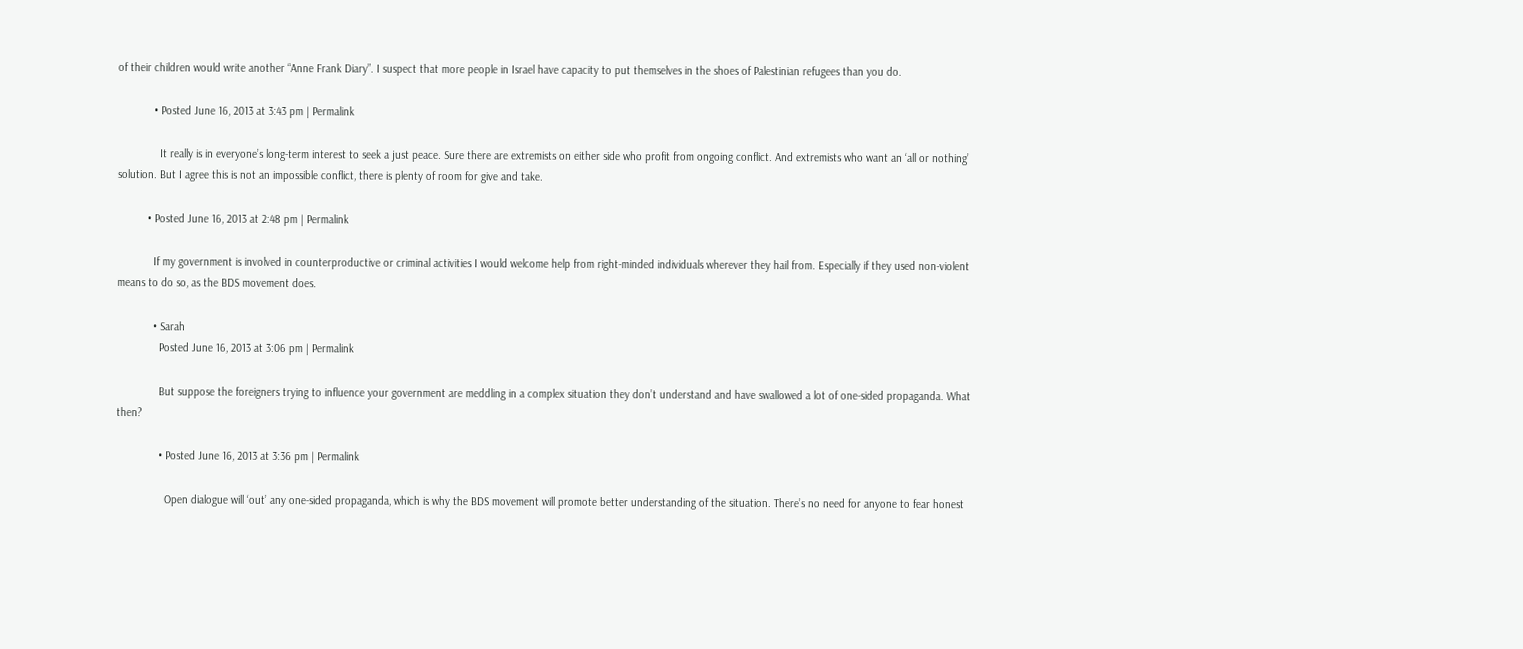of their children would write another “Anne Frank Diary”. I suspect that more people in Israel have capacity to put themselves in the shoes of Palestinian refugees than you do.

            • Posted June 16, 2013 at 3:43 pm | Permalink

              It really is in everyone’s long-term interest to seek a just peace. Sure there are extremists on either side who profit from ongoing conflict. And extremists who want an ‘all or nothing’ solution. But I agree this is not an impossible conflict, there is plenty of room for give and take.

          • Posted June 16, 2013 at 2:48 pm | Permalink

            If my government is involved in counterproductive or criminal activities I would welcome help from right-minded individuals wherever they hail from. Especially if they used non-violent means to do so, as the BDS movement does.

            • Sarah
              Posted June 16, 2013 at 3:06 pm | Permalink

              But suppose the foreigners trying to influence your government are meddling in a complex situation they don’t understand and have swallowed a lot of one-sided propaganda. What then?

              • Posted June 16, 2013 at 3:36 pm | Permalink

                Open dialogue will ‘out’ any one-sided propaganda, which is why the BDS movement will promote better understanding of the situation. There’s no need for anyone to fear honest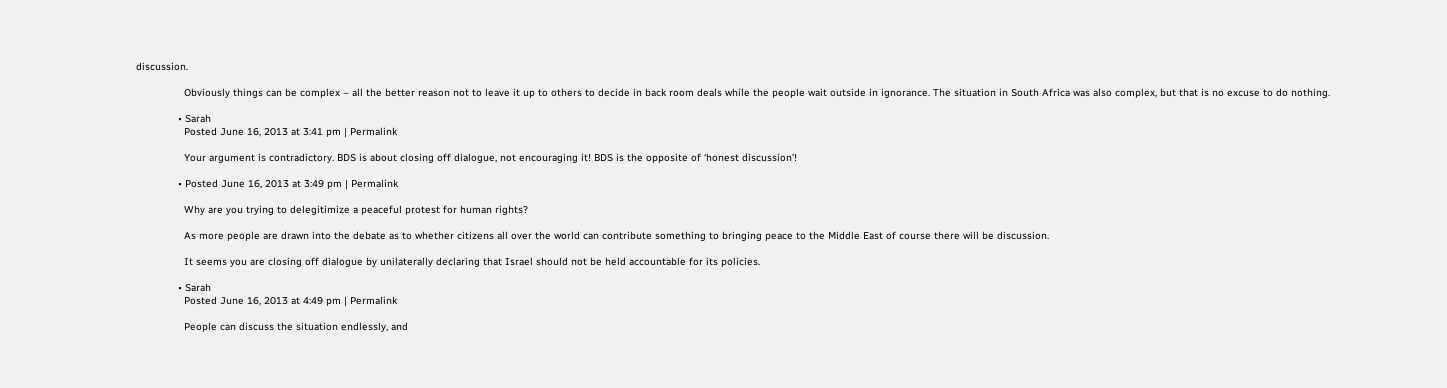discussion.

                Obviously things can be complex – all the better reason not to leave it up to others to decide in back room deals while the people wait outside in ignorance. The situation in South Africa was also complex, but that is no excuse to do nothing.

              • Sarah
                Posted June 16, 2013 at 3:41 pm | Permalink

                Your argument is contradictory. BDS is about closing off dialogue, not encouraging it! BDS is the opposite of ‘honest discussion’!

              • Posted June 16, 2013 at 3:49 pm | Permalink

                Why are you trying to delegitimize a peaceful protest for human rights?

                As more people are drawn into the debate as to whether citizens all over the world can contribute something to bringing peace to the Middle East of course there will be discussion.

                It seems you are closing off dialogue by unilaterally declaring that Israel should not be held accountable for its policies.

              • Sarah
                Posted June 16, 2013 at 4:49 pm | Permalink

                People can discuss the situation endlessly, and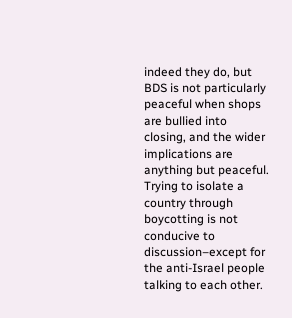indeed they do, but BDS is not particularly peaceful when shops are bullied into closing, and the wider implications are anything but peaceful. Trying to isolate a country through boycotting is not conducive to discussion–except for the anti-Israel people talking to each other.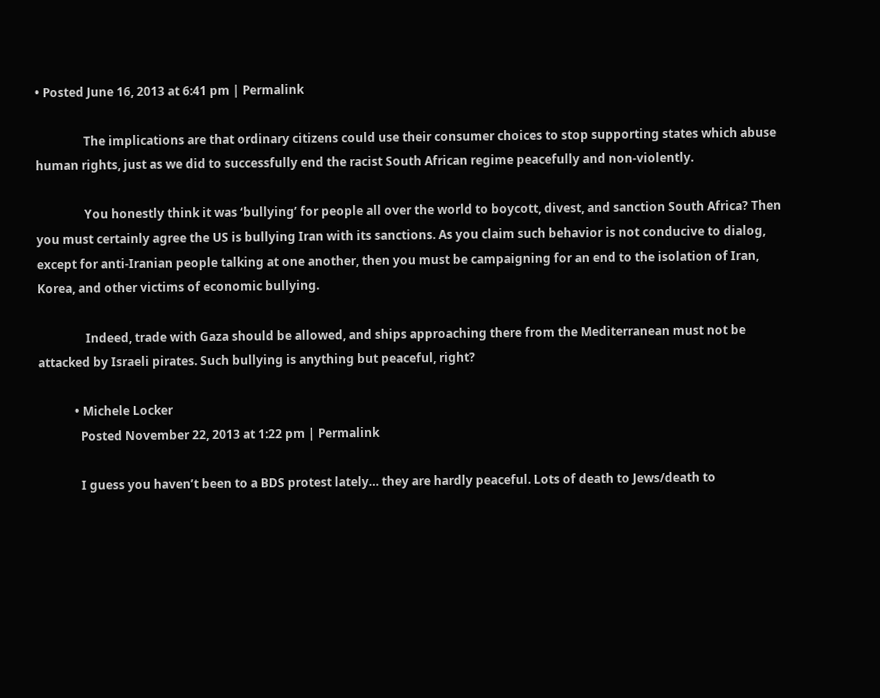• Posted June 16, 2013 at 6:41 pm | Permalink

                The implications are that ordinary citizens could use their consumer choices to stop supporting states which abuse human rights, just as we did to successfully end the racist South African regime peacefully and non-violently.

                You honestly think it was ‘bullying’ for people all over the world to boycott, divest, and sanction South Africa? Then you must certainly agree the US is bullying Iran with its sanctions. As you claim such behavior is not conducive to dialog, except for anti-Iranian people talking at one another, then you must be campaigning for an end to the isolation of Iran, Korea, and other victims of economic bullying.

                Indeed, trade with Gaza should be allowed, and ships approaching there from the Mediterranean must not be attacked by Israeli pirates. Such bullying is anything but peaceful, right?

            • Michele Locker
              Posted November 22, 2013 at 1:22 pm | Permalink

              I guess you haven’t been to a BDS protest lately… they are hardly peaceful. Lots of death to Jews/death to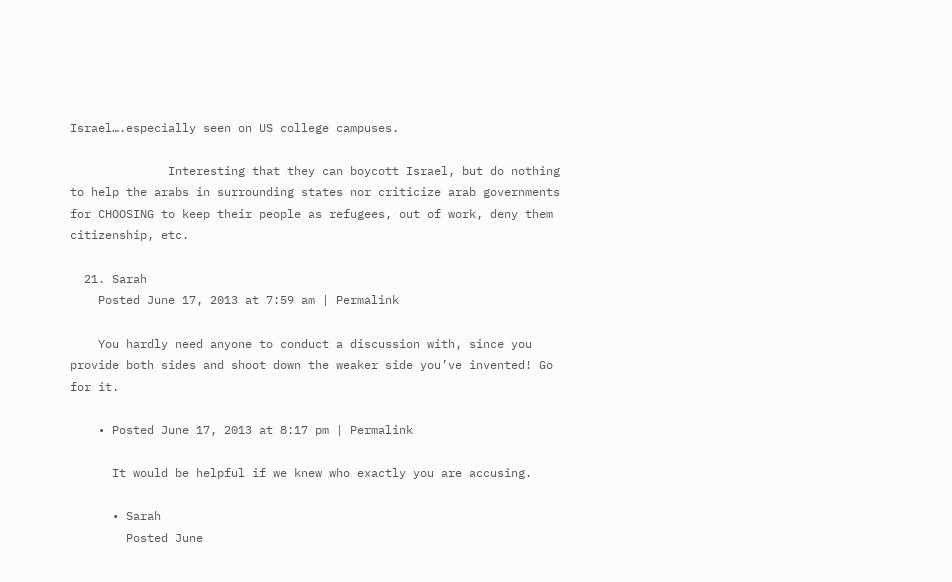Israel….especially seen on US college campuses.

              Interesting that they can boycott Israel, but do nothing to help the arabs in surrounding states nor criticize arab governments for CHOOSING to keep their people as refugees, out of work, deny them citizenship, etc.

  21. Sarah
    Posted June 17, 2013 at 7:59 am | Permalink

    You hardly need anyone to conduct a discussion with, since you provide both sides and shoot down the weaker side you’ve invented! Go for it.

    • Posted June 17, 2013 at 8:17 pm | Permalink

      It would be helpful if we knew who exactly you are accusing.

      • Sarah
        Posted June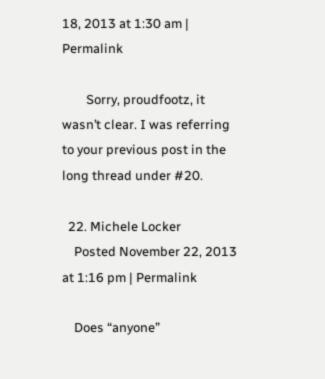18, 2013 at 1:30 am | Permalink

        Sorry, proudfootz, it wasn’t clear. I was referring to your previous post in the long thread under #20.

  22. Michele Locker
    Posted November 22, 2013 at 1:16 pm | Permalink

    Does “anyone”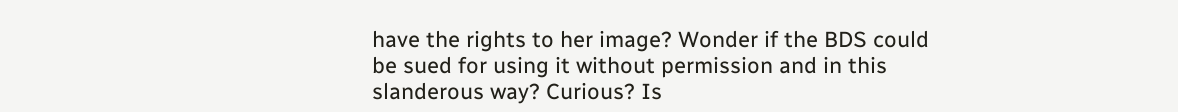have the rights to her image? Wonder if the BDS could be sued for using it without permission and in this slanderous way? Curious? Is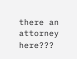there an attorney here???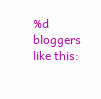%d bloggers like this: